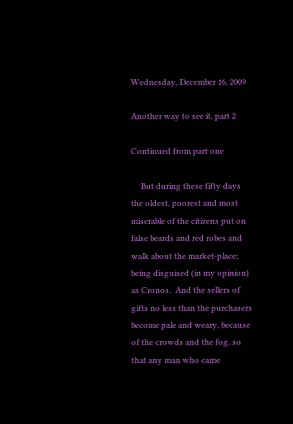Wednesday, December 16, 2009

Another way to see it, part 2

Continued from part one

     But during these fifty days the oldest, poorest and most miserable of the citizens put on false beards and red robes and walk about the market-place; being disguised (in my opinion) as Cronos.  And the sellers of gifts no less than the purchasers become pale and weary, because of the crowds and the fog, so that any man who came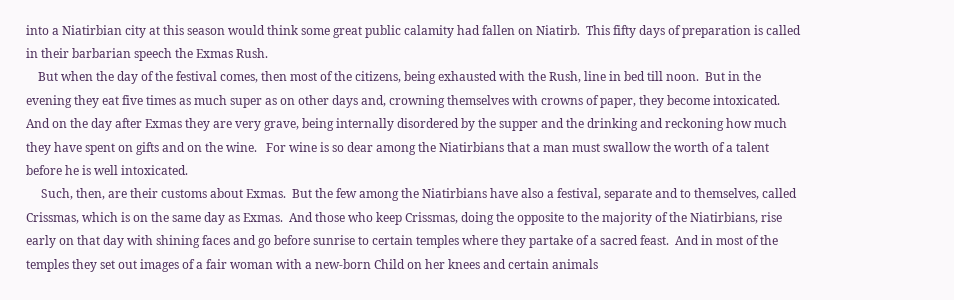into a Niatirbian city at this season would think some great public calamity had fallen on Niatirb.  This fifty days of preparation is called in their barbarian speech the Exmas Rush.
    But when the day of the festival comes, then most of the citizens, being exhausted with the Rush, line in bed till noon.  But in the evening they eat five times as much super as on other days and, crowning themselves with crowns of paper, they become intoxicated.  And on the day after Exmas they are very grave, being internally disordered by the supper and the drinking and reckoning how much they have spent on gifts and on the wine.   For wine is so dear among the Niatirbians that a man must swallow the worth of a talent before he is well intoxicated.
     Such, then, are their customs about Exmas.  But the few among the Niatirbians have also a festival, separate and to themselves, called Crissmas, which is on the same day as Exmas.  And those who keep Crissmas, doing the opposite to the majority of the Niatirbians, rise early on that day with shining faces and go before sunrise to certain temples where they partake of a sacred feast.  And in most of the temples they set out images of a fair woman with a new-born Child on her knees and certain animals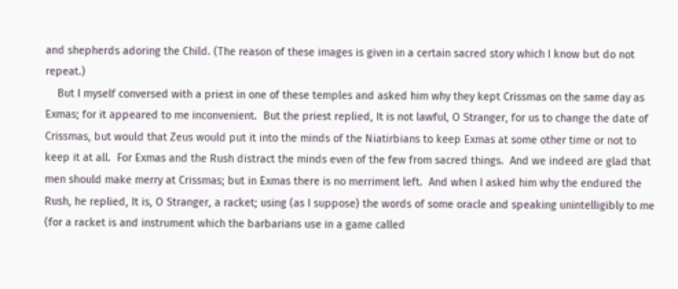and shepherds adoring the Child. (The reason of these images is given in a certain sacred story which I know but do not repeat.)
    But I myself conversed with a priest in one of these temples and asked him why they kept Crissmas on the same day as Exmas; for it appeared to me inconvenient.  But the priest replied, It is not lawful, O Stranger, for us to change the date of Crissmas, but would that Zeus would put it into the minds of the Niatirbians to keep Exmas at some other time or not to keep it at all.  For Exmas and the Rush distract the minds even of the few from sacred things.  And we indeed are glad that men should make merry at Crissmas; but in Exmas there is no merriment left.  And when I asked him why the endured the Rush, he replied, It is, O Stranger, a racket; using (as I suppose) the words of some oracle and speaking unintelligibly to me (for a racket is and instrument which the barbarians use in a game called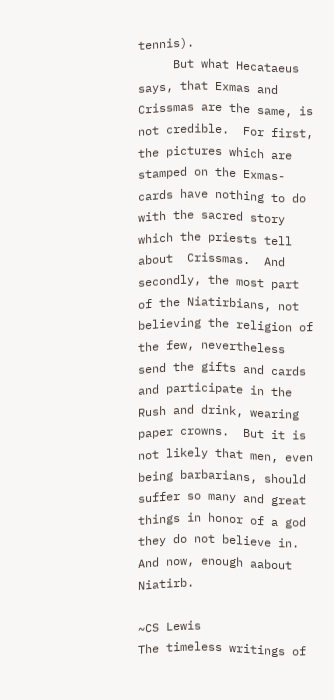tennis).
     But what Hecataeus says, that Exmas and Crissmas are the same, is not credible.  For first, the pictures which are stamped on the Exmas-cards have nothing to do with the sacred story which the priests tell about  Crissmas.  And secondly, the most part of the Niatirbians, not believing the religion of the few, nevertheless send the gifts and cards and participate in the Rush and drink, wearing paper crowns.  But it is not likely that men, even being barbarians, should suffer so many and great things in honor of a god they do not believe in.  And now, enough aabout Niatirb.

~CS Lewis
The timeless writings of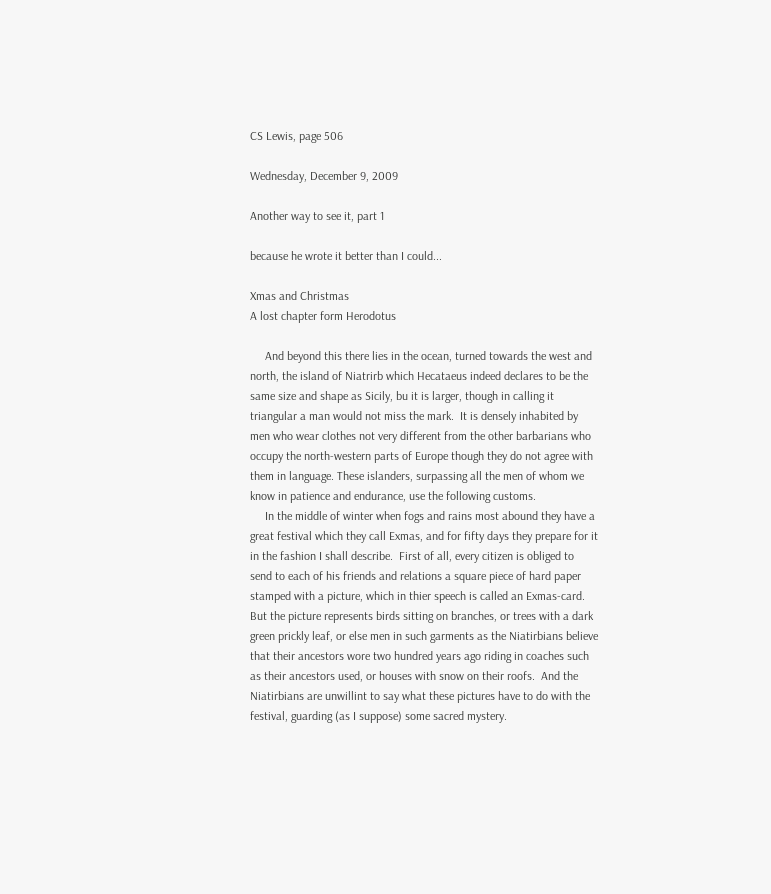CS Lewis, page 506

Wednesday, December 9, 2009

Another way to see it, part 1

because he wrote it better than I could...

Xmas and Christmas
A lost chapter form Herodotus

     And beyond this there lies in the ocean, turned towards the west and north, the island of Niatrirb which Hecataeus indeed declares to be the same size and shape as Sicily, bu it is larger, though in calling it triangular a man would not miss the mark.  It is densely inhabited by men who wear clothes not very different from the other barbarians who occupy the north-western parts of Europe though they do not agree with them in language. These islanders, surpassing all the men of whom we know in patience and endurance, use the following customs.
     In the middle of winter when fogs and rains most abound they have a great festival which they call Exmas, and for fifty days they prepare for it in the fashion I shall describe.  First of all, every citizen is obliged to send to each of his friends and relations a square piece of hard paper stamped with a picture, which in thier speech is called an Exmas-card.  But the picture represents birds sitting on branches, or trees with a dark green prickly leaf, or else men in such garments as the Niatirbians believe that their ancestors wore two hundred years ago riding in coaches such as their ancestors used, or houses with snow on their roofs.  And the Niatirbians are unwillint to say what these pictures have to do with the festival, guarding (as I suppose) some sacred mystery.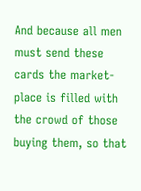And because all men must send these cards the market-place is filled with the crowd of those buying them, so that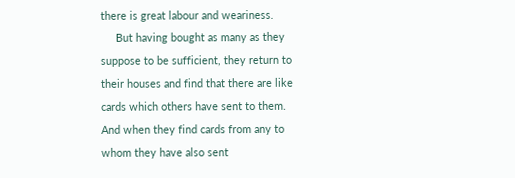there is great labour and weariness.
     But having bought as many as they suppose to be sufficient, they return to their houses and find that there are like cards which others have sent to them.  And when they find cards from any to whom they have also sent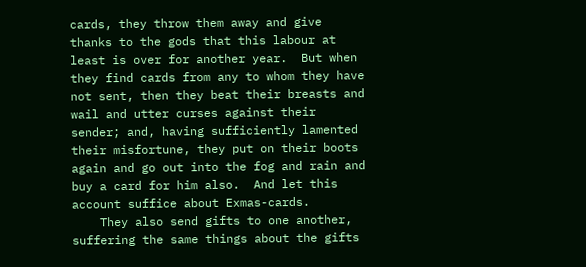cards, they throw them away and give thanks to the gods that this labour at least is over for another year.  But when they find cards from any to whom they have not sent, then they beat their breasts and wail and utter curses against their sender; and, having sufficiently lamented their misfortune, they put on their boots again and go out into the fog and rain and buy a card for him also.  And let this account suffice about Exmas-cards.
    They also send gifts to one another, suffering the same things about the gifts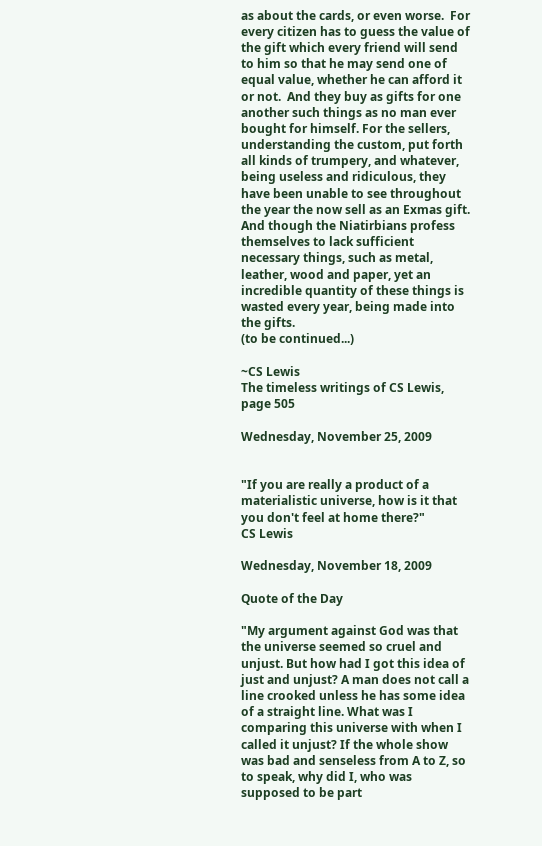as about the cards, or even worse.  For every citizen has to guess the value of the gift which every friend will send to him so that he may send one of equal value, whether he can afford it or not.  And they buy as gifts for one another such things as no man ever bought for himself. For the sellers, understanding the custom, put forth all kinds of trumpery, and whatever, being useless and ridiculous, they have been unable to see throughout the year the now sell as an Exmas gift. And though the Niatirbians profess themselves to lack sufficient necessary things, such as metal, leather, wood and paper, yet an incredible quantity of these things is wasted every year, being made into the gifts.
(to be continued...)

~CS Lewis
The timeless writings of CS Lewis, page 505

Wednesday, November 25, 2009


"If you are really a product of a materialistic universe, how is it that you don't feel at home there?"
CS Lewis

Wednesday, November 18, 2009

Quote of the Day

"My argument against God was that the universe seemed so cruel and unjust. But how had I got this idea of just and unjust? A man does not call a line crooked unless he has some idea of a straight line. What was I comparing this universe with when I called it unjust? If the whole show was bad and senseless from A to Z, so to speak, why did I, who was supposed to be part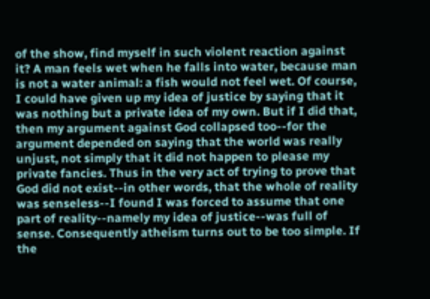of the show, find myself in such violent reaction against it? A man feels wet when he falls into water, because man is not a water animal: a fish would not feel wet. Of course, I could have given up my idea of justice by saying that it was nothing but a private idea of my own. But if I did that, then my argument against God collapsed too--for the argument depended on saying that the world was really unjust, not simply that it did not happen to please my private fancies. Thus in the very act of trying to prove that God did not exist--in other words, that the whole of reality was senseless--I found I was forced to assume that one part of reality--namely my idea of justice--was full of sense. Consequently atheism turns out to be too simple. If the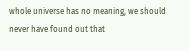whole universe has no meaning, we should never have found out that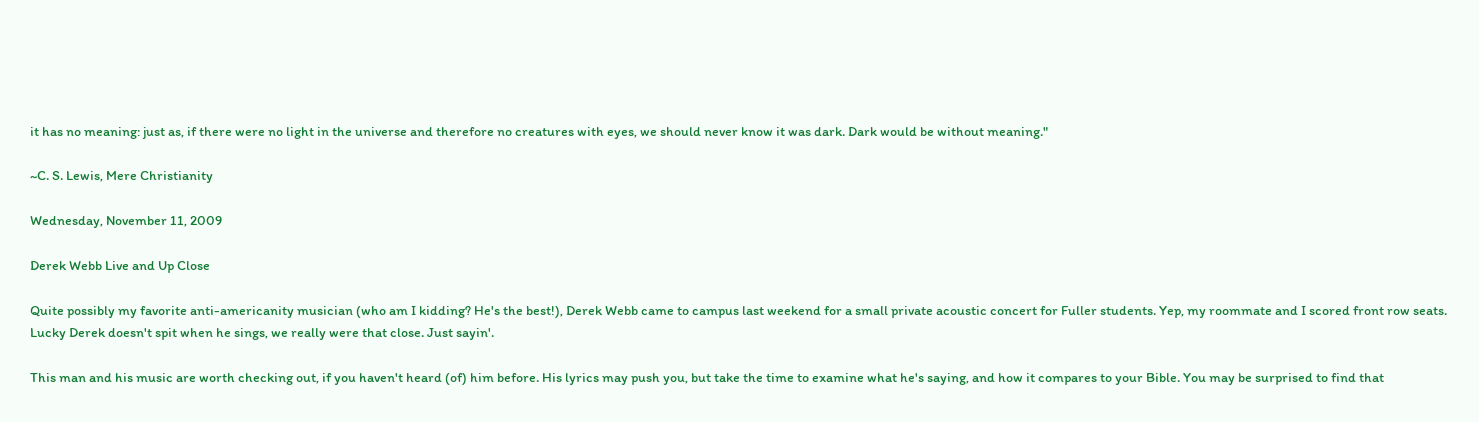it has no meaning: just as, if there were no light in the universe and therefore no creatures with eyes, we should never know it was dark. Dark would be without meaning."

~C. S. Lewis, Mere Christianity

Wednesday, November 11, 2009

Derek Webb Live and Up Close

Quite possibly my favorite anti-americanity musician (who am I kidding? He's the best!), Derek Webb came to campus last weekend for a small private acoustic concert for Fuller students. Yep, my roommate and I scored front row seats. Lucky Derek doesn't spit when he sings, we really were that close. Just sayin'.

This man and his music are worth checking out, if you haven't heard (of) him before. His lyrics may push you, but take the time to examine what he's saying, and how it compares to your Bible. You may be surprised to find that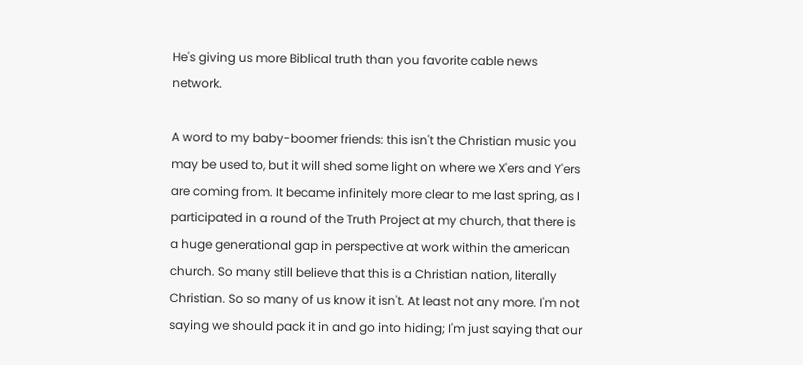He's giving us more Biblical truth than you favorite cable news network.

A word to my baby-boomer friends: this isn't the Christian music you may be used to, but it will shed some light on where we X'ers and Y'ers are coming from. It became infinitely more clear to me last spring, as I participated in a round of the Truth Project at my church, that there is a huge generational gap in perspective at work within the american church. So many still believe that this is a Christian nation, literally Christian. So so many of us know it isn't. At least not any more. I'm not saying we should pack it in and go into hiding; I'm just saying that our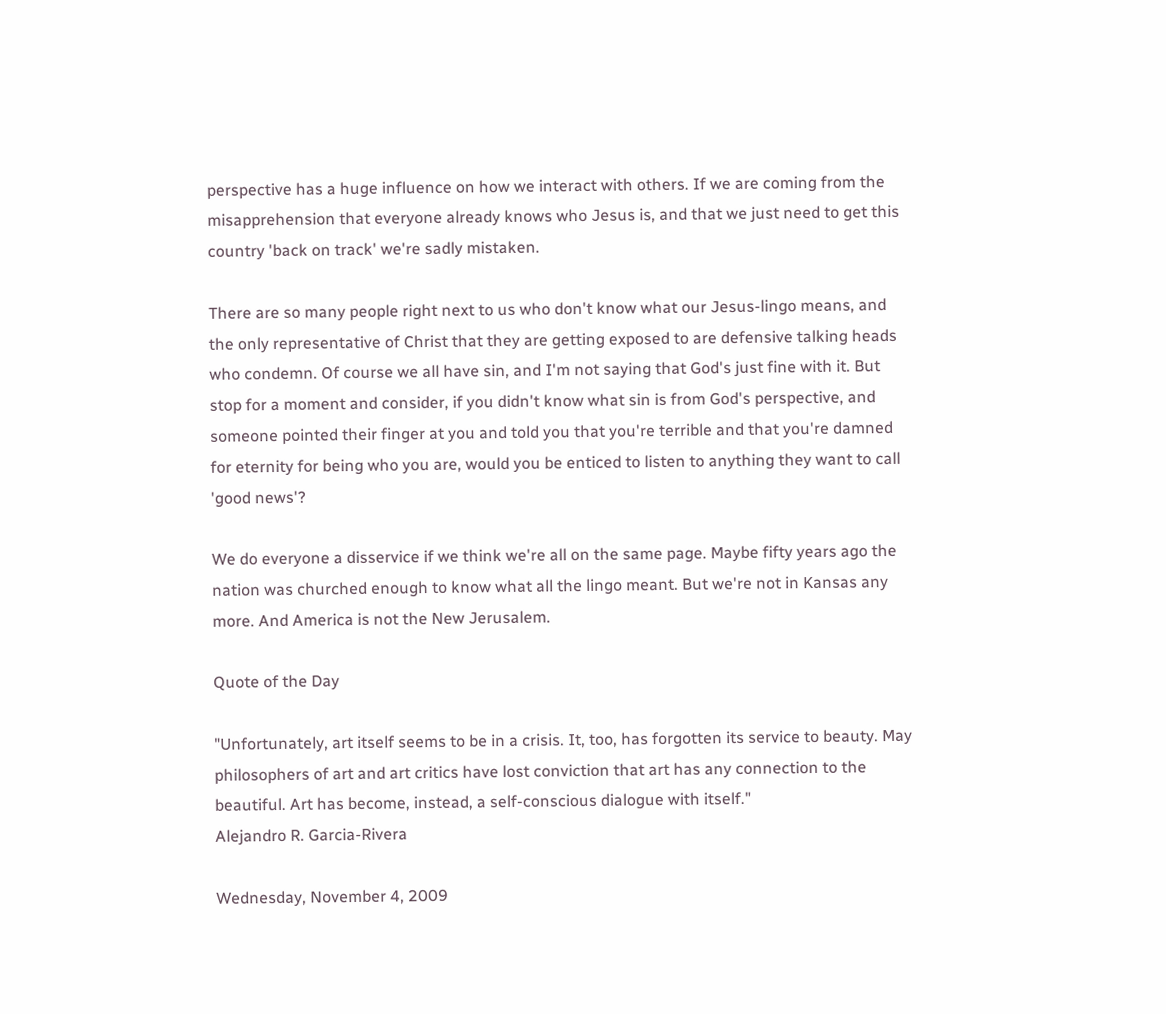perspective has a huge influence on how we interact with others. If we are coming from the misapprehension that everyone already knows who Jesus is, and that we just need to get this country 'back on track' we're sadly mistaken.

There are so many people right next to us who don't know what our Jesus-lingo means, and the only representative of Christ that they are getting exposed to are defensive talking heads who condemn. Of course we all have sin, and I'm not saying that God's just fine with it. But stop for a moment and consider, if you didn't know what sin is from God's perspective, and someone pointed their finger at you and told you that you're terrible and that you're damned for eternity for being who you are, would you be enticed to listen to anything they want to call 'good news'?

We do everyone a disservice if we think we're all on the same page. Maybe fifty years ago the nation was churched enough to know what all the lingo meant. But we're not in Kansas any more. And America is not the New Jerusalem.

Quote of the Day

"Unfortunately, art itself seems to be in a crisis. It, too, has forgotten its service to beauty. May philosophers of art and art critics have lost conviction that art has any connection to the beautiful. Art has become, instead, a self-conscious dialogue with itself."
Alejandro R. Garcia-Rivera

Wednesday, November 4, 2009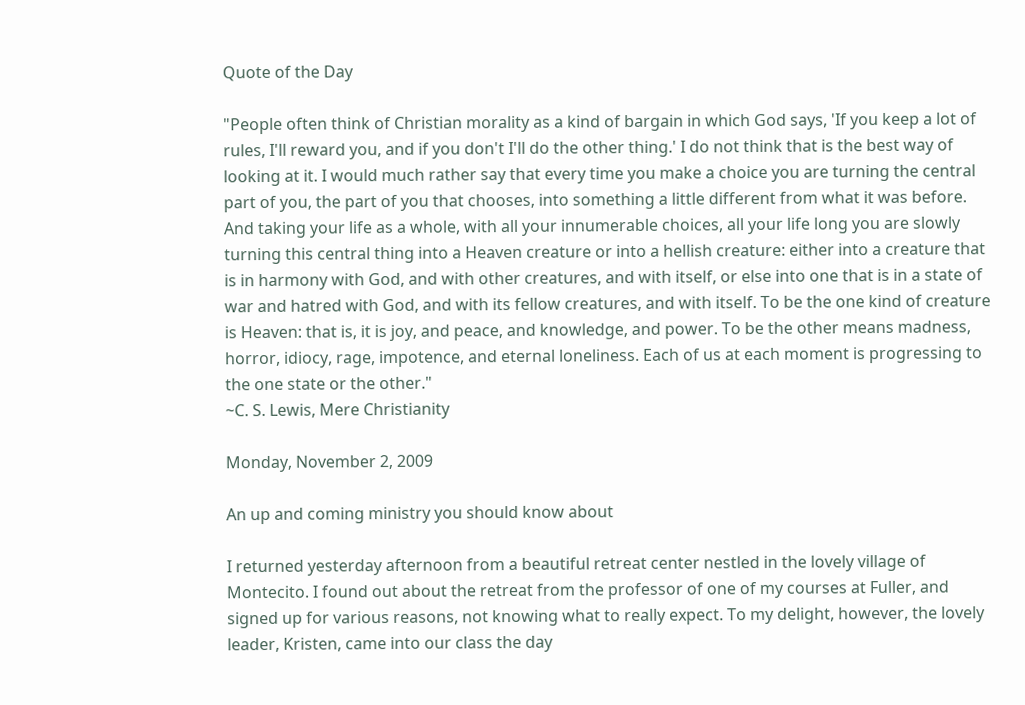Quote of the Day

"People often think of Christian morality as a kind of bargain in which God says, 'If you keep a lot of rules, I'll reward you, and if you don't I'll do the other thing.' I do not think that is the best way of looking at it. I would much rather say that every time you make a choice you are turning the central part of you, the part of you that chooses, into something a little different from what it was before. And taking your life as a whole, with all your innumerable choices, all your life long you are slowly turning this central thing into a Heaven creature or into a hellish creature: either into a creature that is in harmony with God, and with other creatures, and with itself, or else into one that is in a state of war and hatred with God, and with its fellow creatures, and with itself. To be the one kind of creature is Heaven: that is, it is joy, and peace, and knowledge, and power. To be the other means madness, horror, idiocy, rage, impotence, and eternal loneliness. Each of us at each moment is progressing to the one state or the other."
~C. S. Lewis, Mere Christianity

Monday, November 2, 2009

An up and coming ministry you should know about

I returned yesterday afternoon from a beautiful retreat center nestled in the lovely village of Montecito. I found out about the retreat from the professor of one of my courses at Fuller, and signed up for various reasons, not knowing what to really expect. To my delight, however, the lovely leader, Kristen, came into our class the day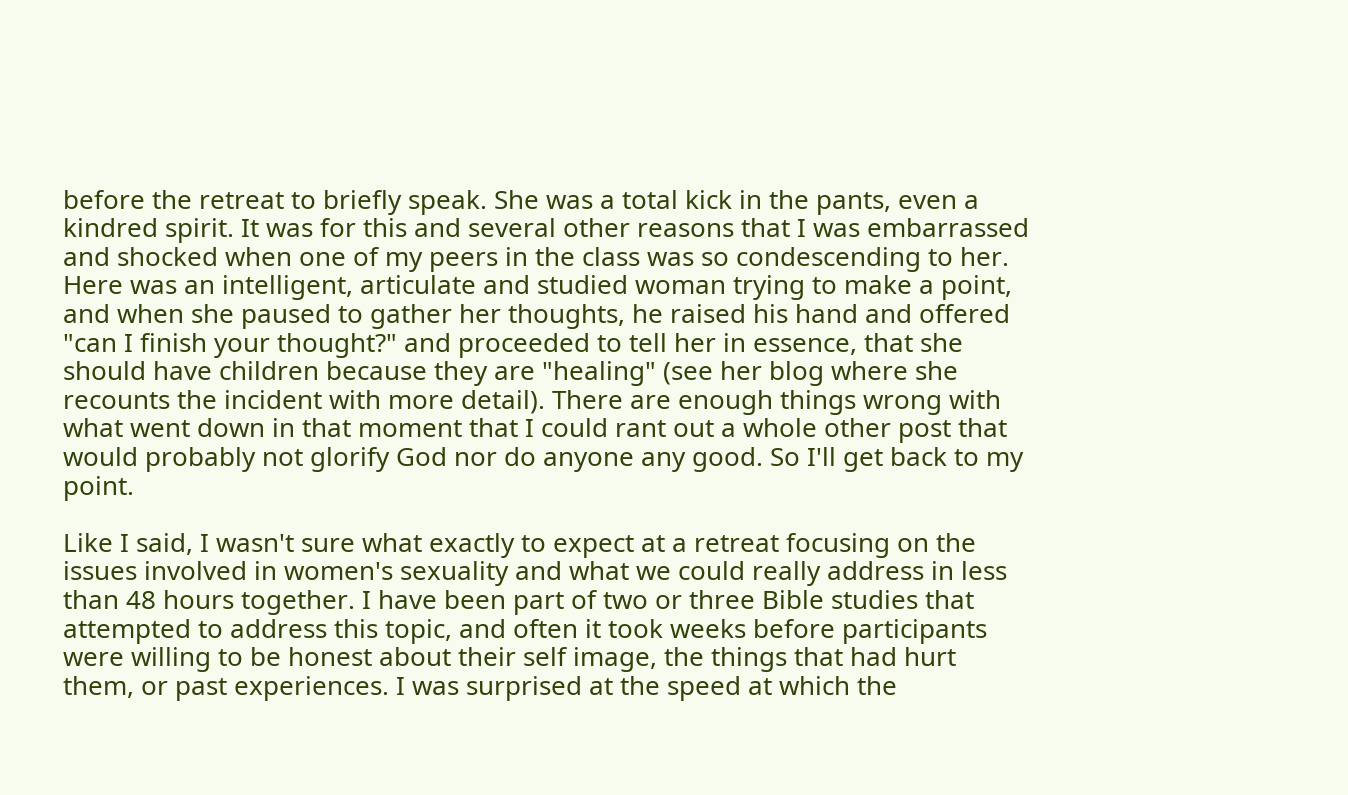before the retreat to briefly speak. She was a total kick in the pants, even a kindred spirit. It was for this and several other reasons that I was embarrassed and shocked when one of my peers in the class was so condescending to her. Here was an intelligent, articulate and studied woman trying to make a point, and when she paused to gather her thoughts, he raised his hand and offered "can I finish your thought?" and proceeded to tell her in essence, that she should have children because they are "healing" (see her blog where she recounts the incident with more detail). There are enough things wrong with what went down in that moment that I could rant out a whole other post that would probably not glorify God nor do anyone any good. So I'll get back to my point.

Like I said, I wasn't sure what exactly to expect at a retreat focusing on the issues involved in women's sexuality and what we could really address in less than 48 hours together. I have been part of two or three Bible studies that attempted to address this topic, and often it took weeks before participants were willing to be honest about their self image, the things that had hurt them, or past experiences. I was surprised at the speed at which the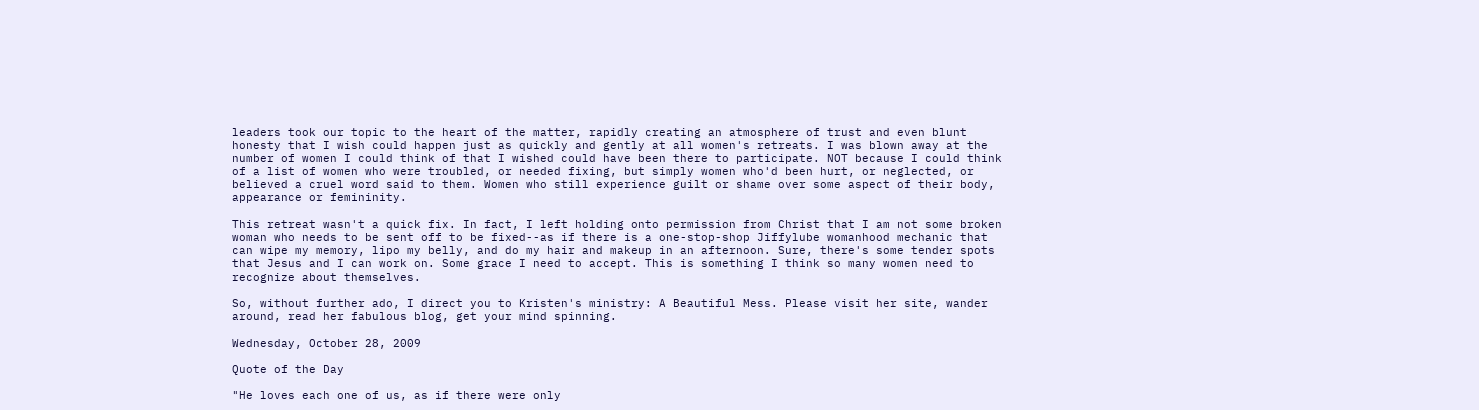leaders took our topic to the heart of the matter, rapidly creating an atmosphere of trust and even blunt honesty that I wish could happen just as quickly and gently at all women's retreats. I was blown away at the number of women I could think of that I wished could have been there to participate. NOT because I could think of a list of women who were troubled, or needed fixing, but simply women who'd been hurt, or neglected, or believed a cruel word said to them. Women who still experience guilt or shame over some aspect of their body, appearance or femininity.

This retreat wasn't a quick fix. In fact, I left holding onto permission from Christ that I am not some broken woman who needs to be sent off to be fixed--as if there is a one-stop-shop Jiffylube womanhood mechanic that can wipe my memory, lipo my belly, and do my hair and makeup in an afternoon. Sure, there's some tender spots that Jesus and I can work on. Some grace I need to accept. This is something I think so many women need to recognize about themselves.

So, without further ado, I direct you to Kristen's ministry: A Beautiful Mess. Please visit her site, wander around, read her fabulous blog, get your mind spinning.

Wednesday, October 28, 2009

Quote of the Day

"He loves each one of us, as if there were only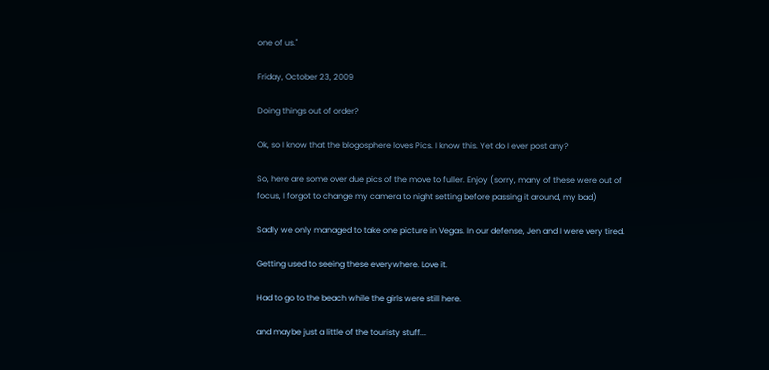one of us."

Friday, October 23, 2009

Doing things out of order?

Ok, so I know that the blogosphere loves Pics. I know this. Yet do I ever post any?

So, here are some over due pics of the move to fuller. Enjoy (sorry, many of these were out of focus, I forgot to change my camera to night setting before passing it around, my bad)

Sadly we only managed to take one picture in Vegas. In our defense, Jen and I were very tired.

Getting used to seeing these everywhere. Love it.

Had to go to the beach while the girls were still here.

and maybe just a little of the touristy stuff...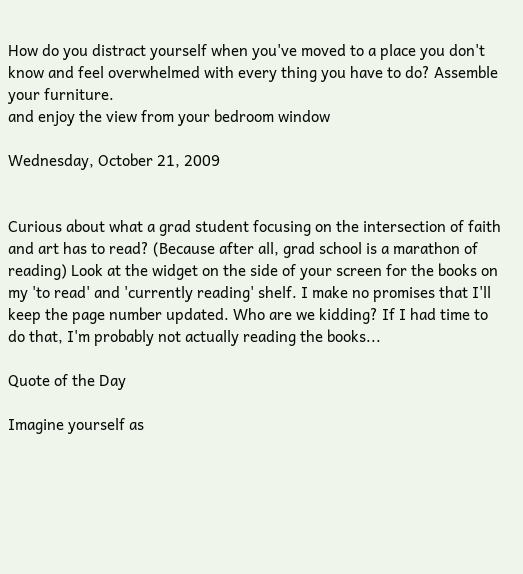How do you distract yourself when you've moved to a place you don't know and feel overwhelmed with every thing you have to do? Assemble your furniture.
and enjoy the view from your bedroom window

Wednesday, October 21, 2009


Curious about what a grad student focusing on the intersection of faith and art has to read? (Because after all, grad school is a marathon of reading) Look at the widget on the side of your screen for the books on my 'to read' and 'currently reading' shelf. I make no promises that I'll keep the page number updated. Who are we kidding? If I had time to do that, I'm probably not actually reading the books...

Quote of the Day

Imagine yourself as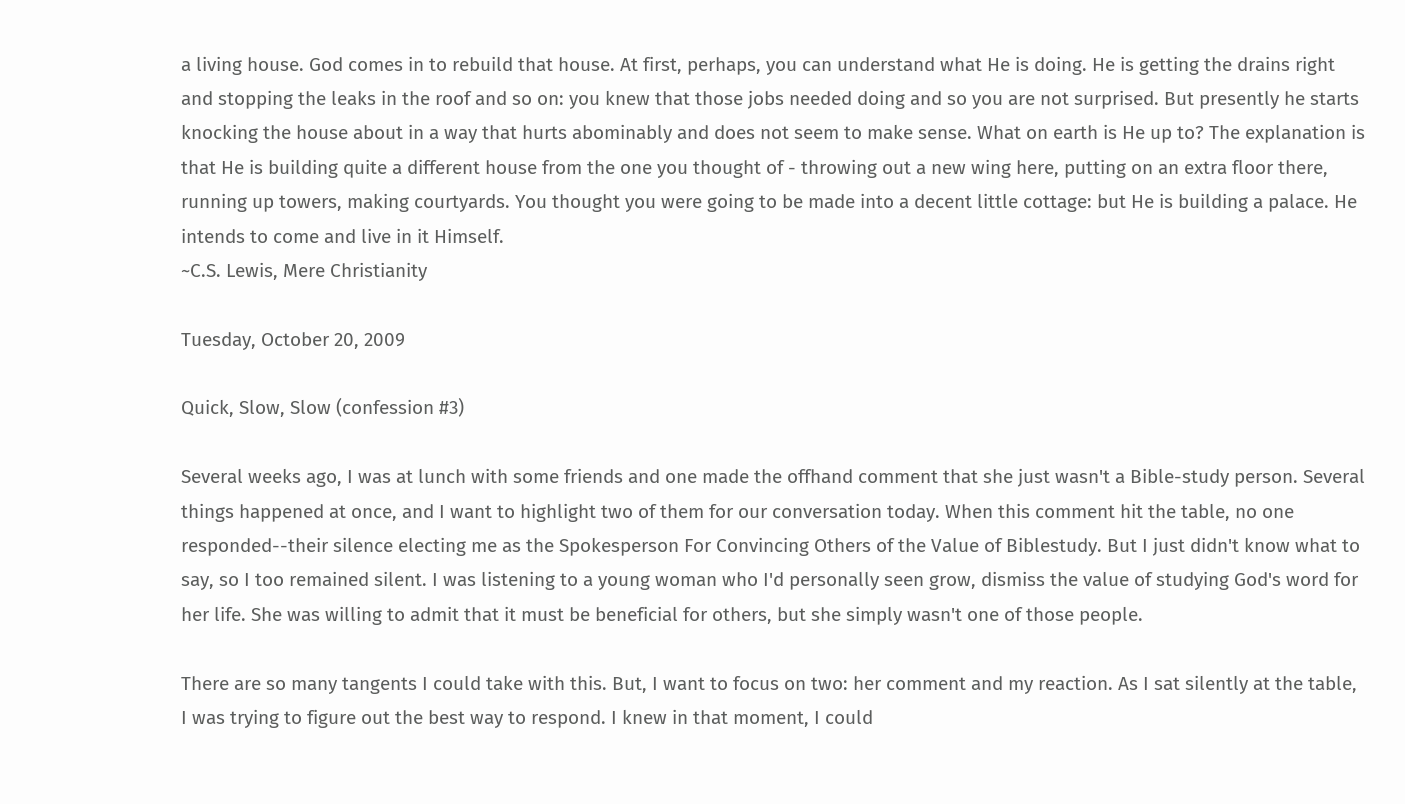a living house. God comes in to rebuild that house. At first, perhaps, you can understand what He is doing. He is getting the drains right and stopping the leaks in the roof and so on: you knew that those jobs needed doing and so you are not surprised. But presently he starts knocking the house about in a way that hurts abominably and does not seem to make sense. What on earth is He up to? The explanation is that He is building quite a different house from the one you thought of - throwing out a new wing here, putting on an extra floor there, running up towers, making courtyards. You thought you were going to be made into a decent little cottage: but He is building a palace. He intends to come and live in it Himself.
~C.S. Lewis, Mere Christianity

Tuesday, October 20, 2009

Quick, Slow, Slow (confession #3)

Several weeks ago, I was at lunch with some friends and one made the offhand comment that she just wasn't a Bible-study person. Several things happened at once, and I want to highlight two of them for our conversation today. When this comment hit the table, no one responded--their silence electing me as the Spokesperson For Convincing Others of the Value of Biblestudy. But I just didn't know what to say, so I too remained silent. I was listening to a young woman who I'd personally seen grow, dismiss the value of studying God's word for her life. She was willing to admit that it must be beneficial for others, but she simply wasn't one of those people.

There are so many tangents I could take with this. But, I want to focus on two: her comment and my reaction. As I sat silently at the table, I was trying to figure out the best way to respond. I knew in that moment, I could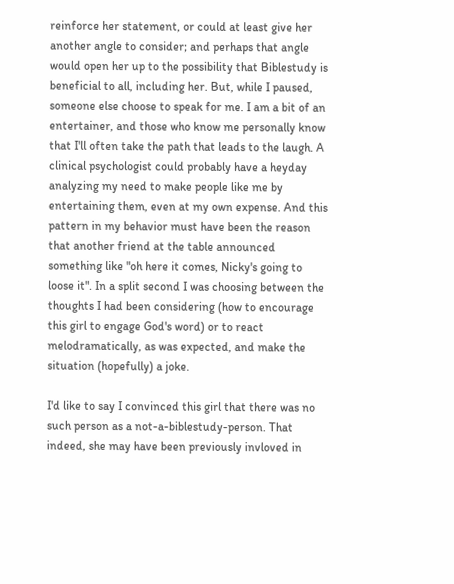reinforce her statement, or could at least give her another angle to consider; and perhaps that angle would open her up to the possibility that Biblestudy is beneficial to all, including her. But, while I paused, someone else choose to speak for me. I am a bit of an entertainer, and those who know me personally know that I'll often take the path that leads to the laugh. A clinical psychologist could probably have a heyday analyzing my need to make people like me by entertaining them, even at my own expense. And this pattern in my behavior must have been the reason that another friend at the table announced something like "oh here it comes, Nicky's going to loose it". In a split second I was choosing between the thoughts I had been considering (how to encourage this girl to engage God's word) or to react melodramatically, as was expected, and make the situation (hopefully) a joke.

I'd like to say I convinced this girl that there was no such person as a not-a-biblestudy-person. That indeed, she may have been previously invloved in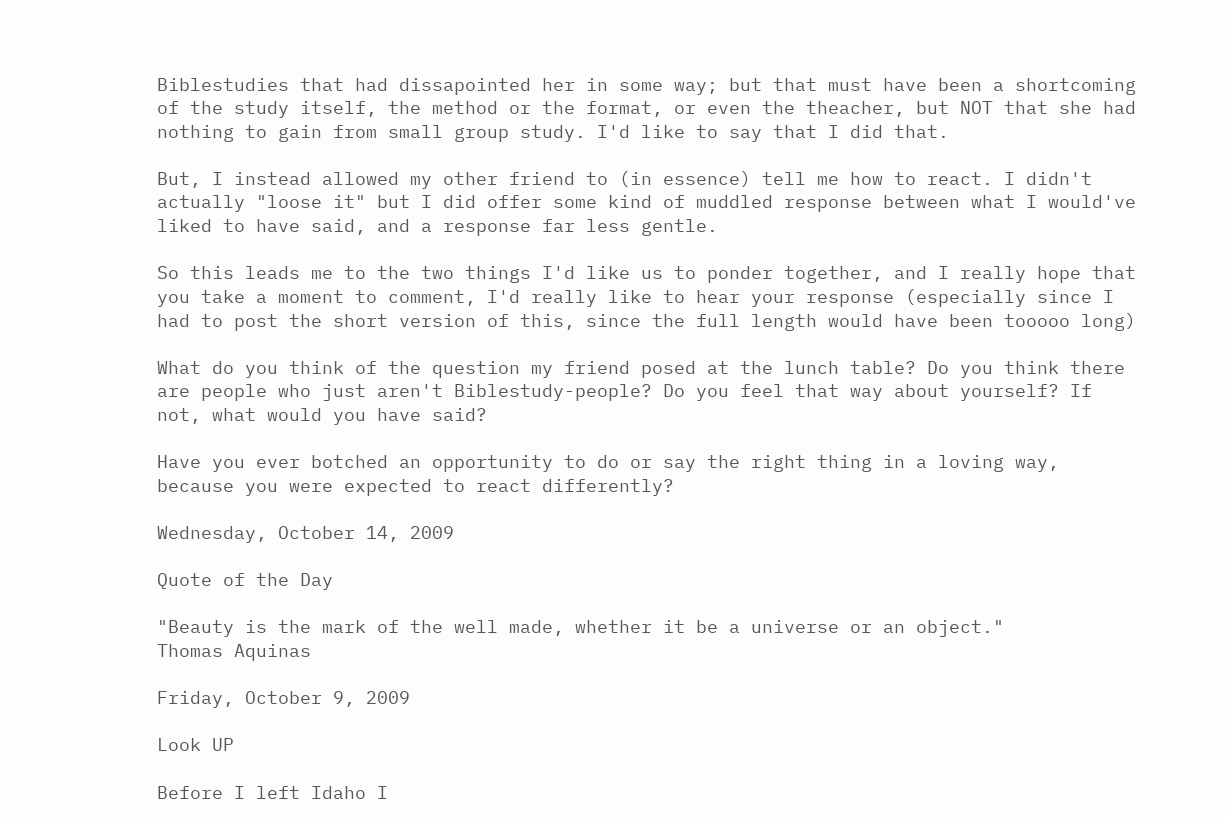Biblestudies that had dissapointed her in some way; but that must have been a shortcoming of the study itself, the method or the format, or even the theacher, but NOT that she had nothing to gain from small group study. I'd like to say that I did that.

But, I instead allowed my other friend to (in essence) tell me how to react. I didn't actually "loose it" but I did offer some kind of muddled response between what I would've liked to have said, and a response far less gentle.

So this leads me to the two things I'd like us to ponder together, and I really hope that you take a moment to comment, I'd really like to hear your response (especially since I had to post the short version of this, since the full length would have been tooooo long)

What do you think of the question my friend posed at the lunch table? Do you think there are people who just aren't Biblestudy-people? Do you feel that way about yourself? If not, what would you have said?

Have you ever botched an opportunity to do or say the right thing in a loving way, because you were expected to react differently?

Wednesday, October 14, 2009

Quote of the Day

"Beauty is the mark of the well made, whether it be a universe or an object."
Thomas Aquinas

Friday, October 9, 2009

Look UP

Before I left Idaho I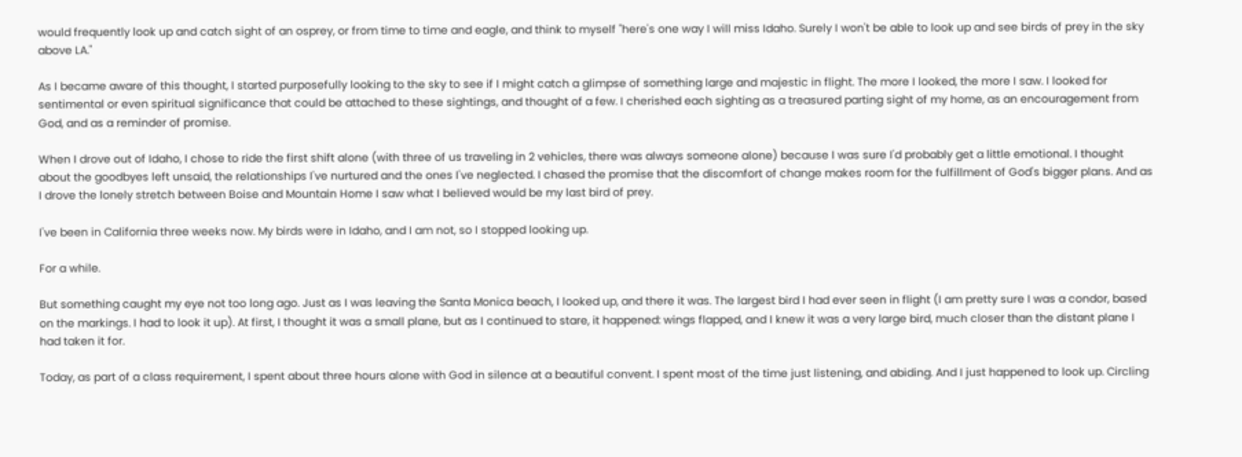would frequently look up and catch sight of an osprey, or from time to time and eagle, and think to myself "here's one way I will miss Idaho. Surely I won't be able to look up and see birds of prey in the sky above LA."

As I became aware of this thought, I started purposefully looking to the sky to see if I might catch a glimpse of something large and majestic in flight. The more I looked, the more I saw. I looked for sentimental or even spiritual significance that could be attached to these sightings, and thought of a few. I cherished each sighting as a treasured parting sight of my home, as an encouragement from God, and as a reminder of promise.

When I drove out of Idaho, I chose to ride the first shift alone (with three of us traveling in 2 vehicles, there was always someone alone) because I was sure I'd probably get a little emotional. I thought about the goodbyes left unsaid, the relationships I've nurtured and the ones I've neglected. I chased the promise that the discomfort of change makes room for the fulfillment of God's bigger plans. And as I drove the lonely stretch between Boise and Mountain Home I saw what I believed would be my last bird of prey.

I've been in California three weeks now. My birds were in Idaho, and I am not, so I stopped looking up.

For a while.

But something caught my eye not too long ago. Just as I was leaving the Santa Monica beach, I looked up, and there it was. The largest bird I had ever seen in flight (I am pretty sure I was a condor, based on the markings. I had to look it up). At first, I thought it was a small plane, but as I continued to stare, it happened: wings flapped, and I knew it was a very large bird, much closer than the distant plane I had taken it for.

Today, as part of a class requirement, I spent about three hours alone with God in silence at a beautiful convent. I spent most of the time just listening, and abiding. And I just happened to look up. Circling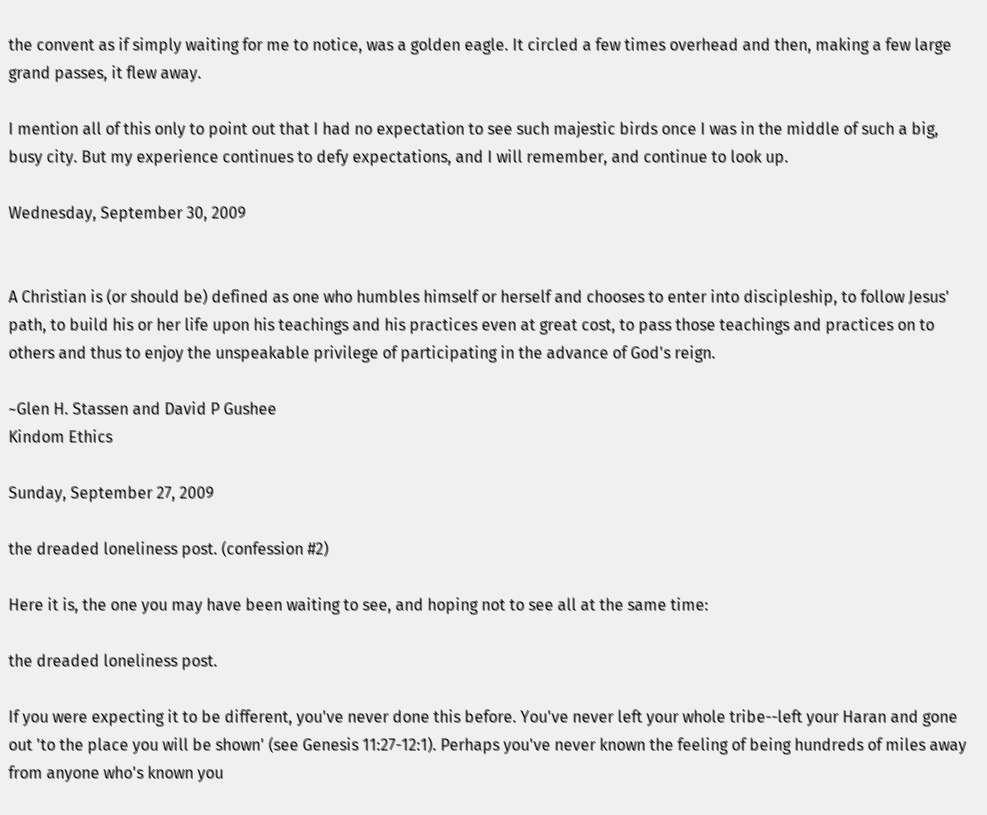the convent as if simply waiting for me to notice, was a golden eagle. It circled a few times overhead and then, making a few large grand passes, it flew away.

I mention all of this only to point out that I had no expectation to see such majestic birds once I was in the middle of such a big, busy city. But my experience continues to defy expectations, and I will remember, and continue to look up.

Wednesday, September 30, 2009


A Christian is (or should be) defined as one who humbles himself or herself and chooses to enter into discipleship, to follow Jesus' path, to build his or her life upon his teachings and his practices even at great cost, to pass those teachings and practices on to others and thus to enjoy the unspeakable privilege of participating in the advance of God's reign.

~Glen H. Stassen and David P Gushee
Kindom Ethics

Sunday, September 27, 2009

the dreaded loneliness post. (confession #2)

Here it is, the one you may have been waiting to see, and hoping not to see all at the same time:

the dreaded loneliness post.

If you were expecting it to be different, you've never done this before. You've never left your whole tribe--left your Haran and gone out 'to the place you will be shown' (see Genesis 11:27-12:1). Perhaps you've never known the feeling of being hundreds of miles away from anyone who's known you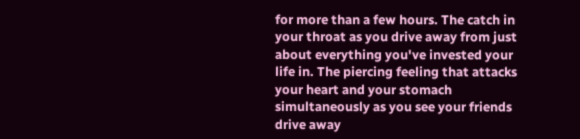for more than a few hours. The catch in your throat as you drive away from just about everything you've invested your life in. The piercing feeling that attacks your heart and your stomach simultaneously as you see your friends drive away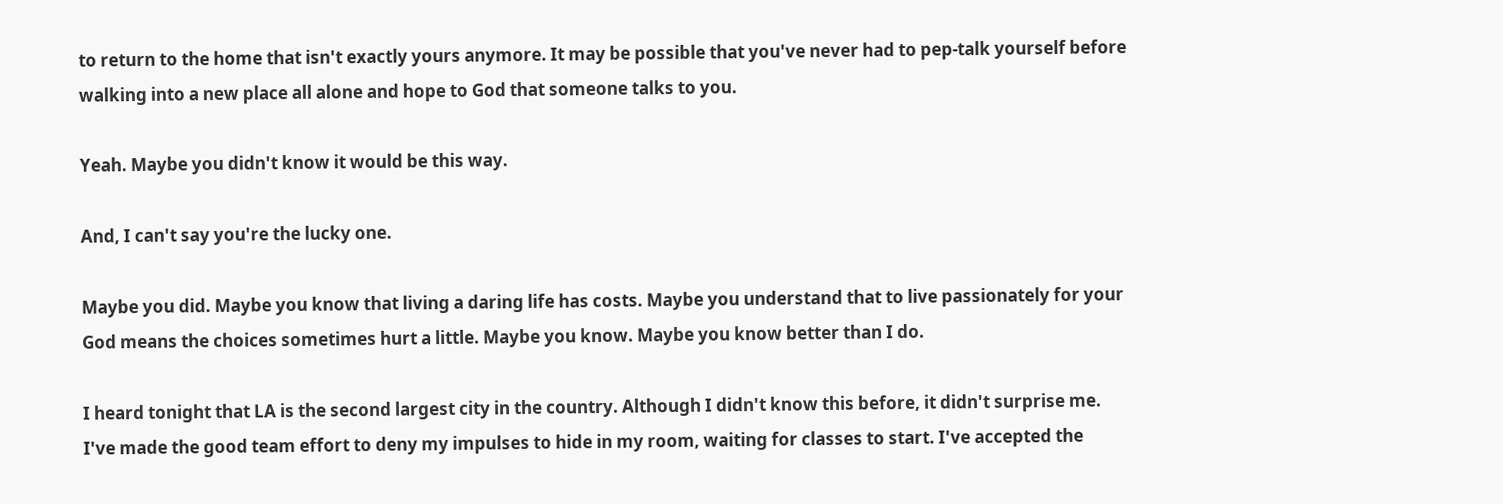to return to the home that isn't exactly yours anymore. It may be possible that you've never had to pep-talk yourself before walking into a new place all alone and hope to God that someone talks to you.

Yeah. Maybe you didn't know it would be this way.

And, I can't say you're the lucky one.

Maybe you did. Maybe you know that living a daring life has costs. Maybe you understand that to live passionately for your God means the choices sometimes hurt a little. Maybe you know. Maybe you know better than I do.

I heard tonight that LA is the second largest city in the country. Although I didn't know this before, it didn't surprise me. I've made the good team effort to deny my impulses to hide in my room, waiting for classes to start. I've accepted the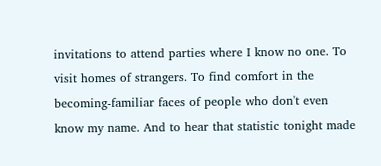invitations to attend parties where I know no one. To visit homes of strangers. To find comfort in the becoming-familiar faces of people who don't even know my name. And to hear that statistic tonight made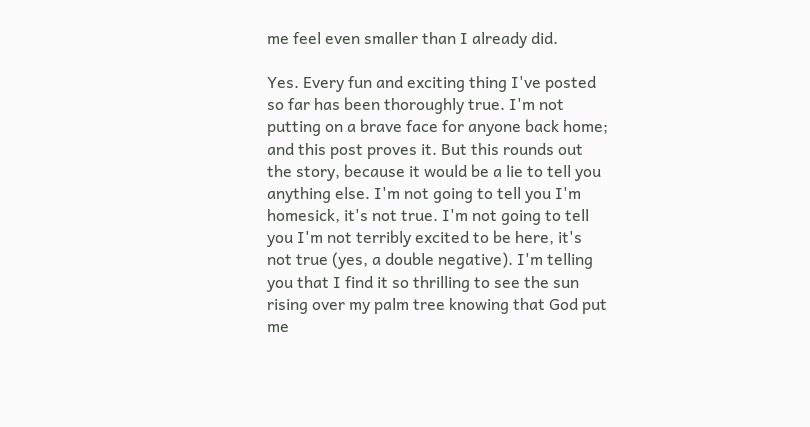me feel even smaller than I already did.

Yes. Every fun and exciting thing I've posted so far has been thoroughly true. I'm not putting on a brave face for anyone back home; and this post proves it. But this rounds out the story, because it would be a lie to tell you anything else. I'm not going to tell you I'm homesick, it's not true. I'm not going to tell you I'm not terribly excited to be here, it's not true (yes, a double negative). I'm telling you that I find it so thrilling to see the sun rising over my palm tree knowing that God put me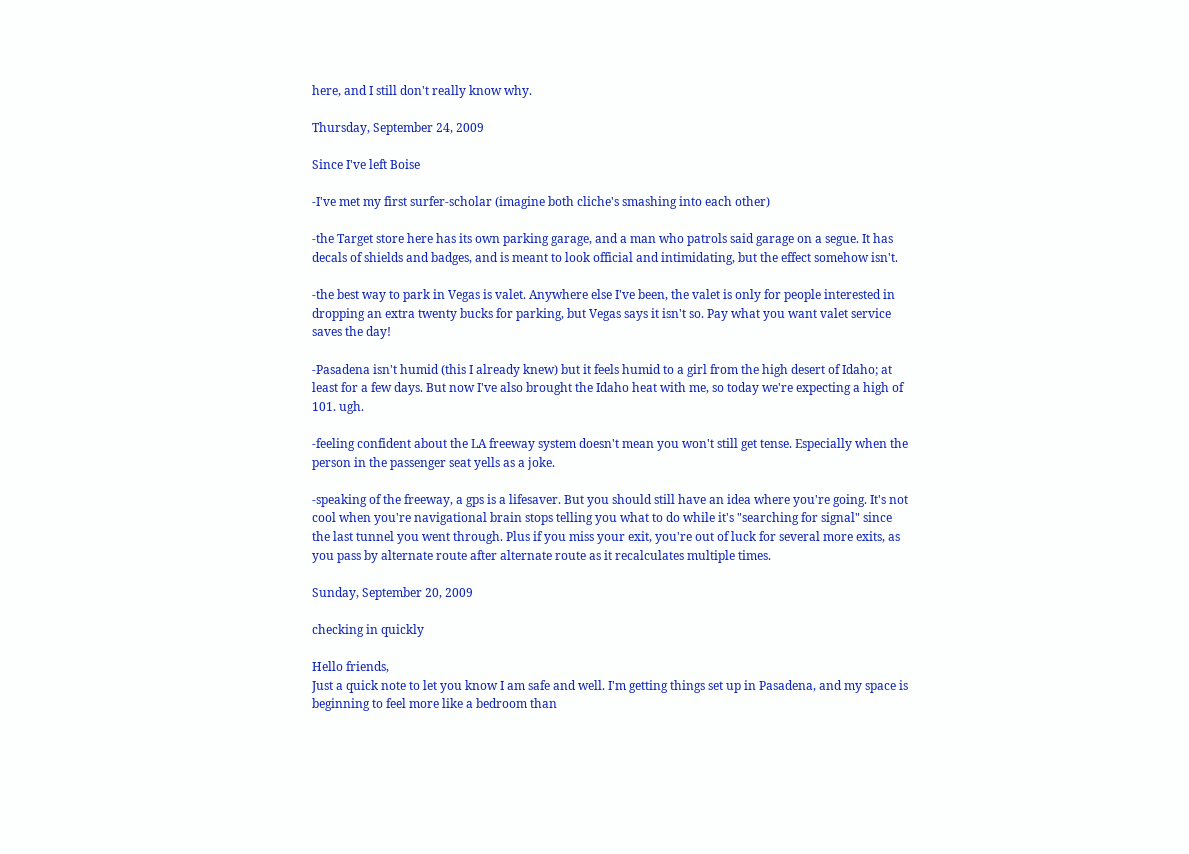here, and I still don't really know why.

Thursday, September 24, 2009

Since I've left Boise

-I've met my first surfer-scholar (imagine both cliche's smashing into each other)

-the Target store here has its own parking garage, and a man who patrols said garage on a segue. It has decals of shields and badges, and is meant to look official and intimidating, but the effect somehow isn't.

-the best way to park in Vegas is valet. Anywhere else I've been, the valet is only for people interested in dropping an extra twenty bucks for parking, but Vegas says it isn't so. Pay what you want valet service saves the day!

-Pasadena isn't humid (this I already knew) but it feels humid to a girl from the high desert of Idaho; at least for a few days. But now I've also brought the Idaho heat with me, so today we're expecting a high of 101. ugh.

-feeling confident about the LA freeway system doesn't mean you won't still get tense. Especially when the person in the passenger seat yells as a joke.

-speaking of the freeway, a gps is a lifesaver. But you should still have an idea where you're going. It's not cool when you're navigational brain stops telling you what to do while it's "searching for signal" since the last tunnel you went through. Plus if you miss your exit, you're out of luck for several more exits, as you pass by alternate route after alternate route as it recalculates multiple times.

Sunday, September 20, 2009

checking in quickly

Hello friends,
Just a quick note to let you know I am safe and well. I'm getting things set up in Pasadena, and my space is beginning to feel more like a bedroom than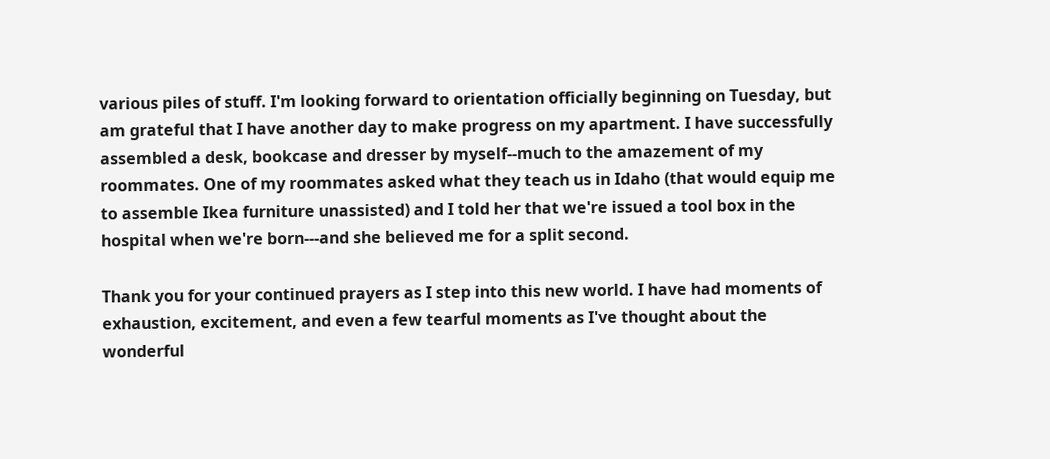various piles of stuff. I'm looking forward to orientation officially beginning on Tuesday, but am grateful that I have another day to make progress on my apartment. I have successfully assembled a desk, bookcase and dresser by myself--much to the amazement of my roommates. One of my roommates asked what they teach us in Idaho (that would equip me to assemble Ikea furniture unassisted) and I told her that we're issued a tool box in the hospital when we're born---and she believed me for a split second.

Thank you for your continued prayers as I step into this new world. I have had moments of exhaustion, excitement, and even a few tearful moments as I've thought about the wonderful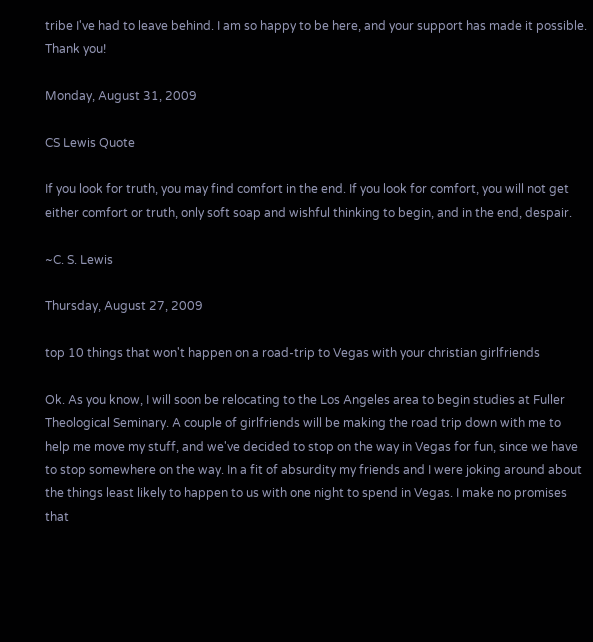tribe I've had to leave behind. I am so happy to be here, and your support has made it possible.
Thank you!

Monday, August 31, 2009

CS Lewis Quote

If you look for truth, you may find comfort in the end. If you look for comfort, you will not get either comfort or truth, only soft soap and wishful thinking to begin, and in the end, despair.

~C. S. Lewis

Thursday, August 27, 2009

top 10 things that won't happen on a road-trip to Vegas with your christian girlfriends

Ok. As you know, I will soon be relocating to the Los Angeles area to begin studies at Fuller Theological Seminary. A couple of girlfriends will be making the road trip down with me to help me move my stuff, and we've decided to stop on the way in Vegas for fun, since we have to stop somewhere on the way. In a fit of absurdity my friends and I were joking around about the things least likely to happen to us with one night to spend in Vegas. I make no promises that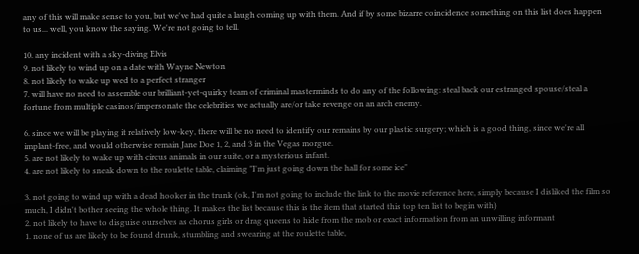any of this will make sense to you, but we've had quite a laugh coming up with them. And if by some bizarre coincidence something on this list does happen to us... well, you know the saying. We're not going to tell.

10. any incident with a sky-diving Elvis
9. not likely to wind up on a date with Wayne Newton
8. not likely to wake up wed to a perfect stranger
7. will have no need to assemble our brilliant-yet-quirky team of criminal masterminds to do any of the following: steal back our estranged spouse/steal a fortune from multiple casinos/impersonate the celebrities we actually are/or take revenge on an arch enemy.

6. since we will be playing it relatively low-key, there will be no need to identify our remains by our plastic surgery; which is a good thing, since we're all implant-free, and would otherwise remain Jane Doe 1, 2, and 3 in the Vegas morgue.
5. are not likely to wake up with circus animals in our suite, or a mysterious infant.
4. are not likely to sneak down to the roulette table, claiming "I'm just going down the hall for some ice"

3. not going to wind up with a dead hooker in the trunk (ok, I'm not going to include the link to the movie reference here, simply because I disliked the film so much, I didn't bother seeing the whole thing. It makes the list because this is the item that started this top ten list to begin with)
2. not likely to have to disguise ourselves as chorus girls or drag queens to hide from the mob or exact information from an unwilling informant
1. none of us are likely to be found drunk, stumbling and swearing at the roulette table,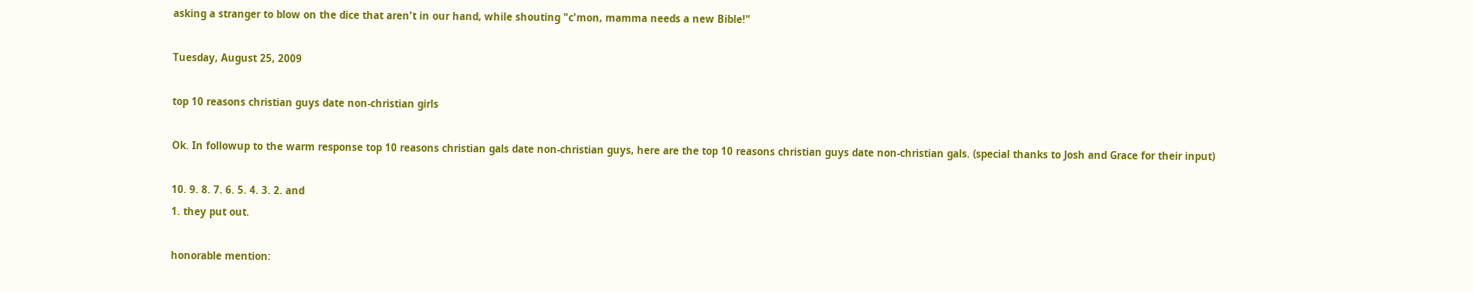asking a stranger to blow on the dice that aren't in our hand, while shouting "c'mon, mamma needs a new Bible!"

Tuesday, August 25, 2009

top 10 reasons christian guys date non-christian girls

Ok. In followup to the warm response top 10 reasons christian gals date non-christian guys, here are the top 10 reasons christian guys date non-christian gals. (special thanks to Josh and Grace for their input)

10. 9. 8. 7. 6. 5. 4. 3. 2. and
1. they put out.

honorable mention: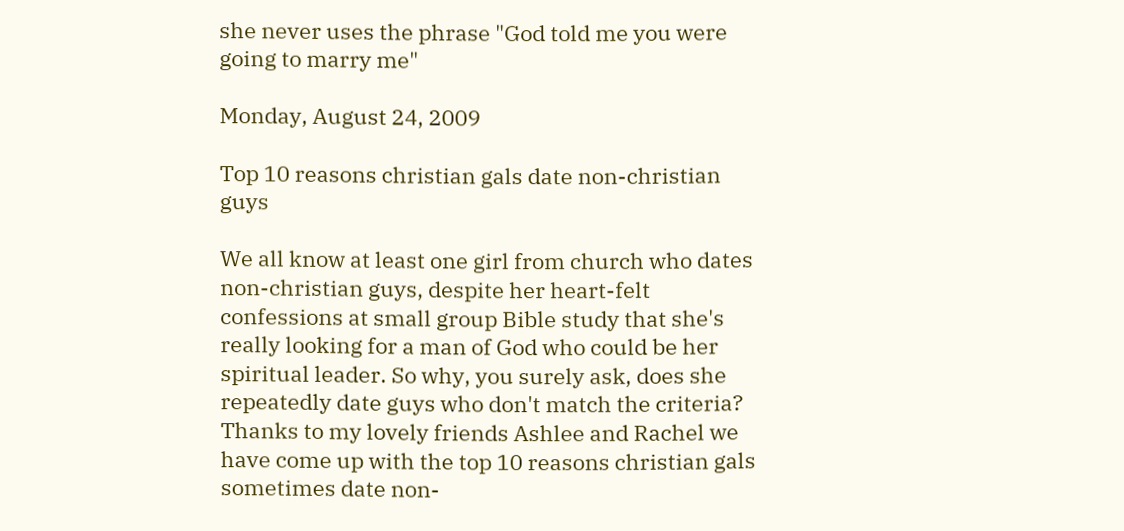she never uses the phrase "God told me you were going to marry me"

Monday, August 24, 2009

Top 10 reasons christian gals date non-christian guys

We all know at least one girl from church who dates non-christian guys, despite her heart-felt confessions at small group Bible study that she's really looking for a man of God who could be her spiritual leader. So why, you surely ask, does she repeatedly date guys who don't match the criteria? Thanks to my lovely friends Ashlee and Rachel we have come up with the top 10 reasons christian gals sometimes date non-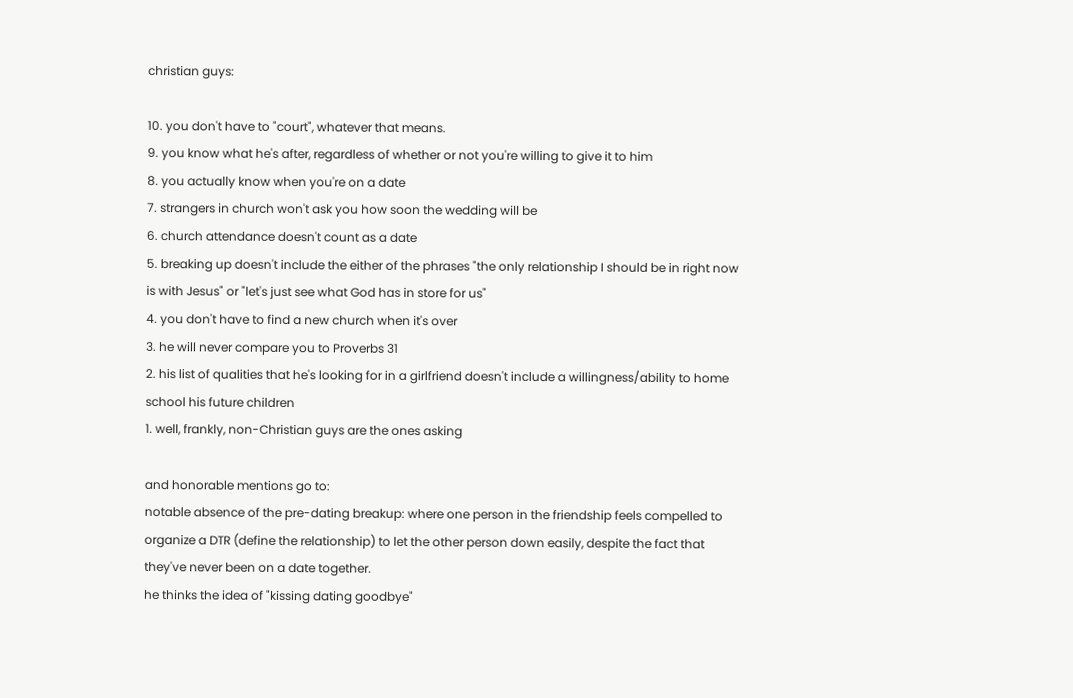christian guys:

10. you don't have to "court", whatever that means.
9. you know what he's after, regardless of whether or not you're willing to give it to him
8. you actually know when you're on a date
7. strangers in church won't ask you how soon the wedding will be
6. church attendance doesn't count as a date
5. breaking up doesn't include the either of the phrases "the only relationship I should be in right now is with Jesus" or "let's just see what God has in store for us"
4. you don't have to find a new church when it's over
3. he will never compare you to Proverbs 31
2. his list of qualities that he's looking for in a girlfriend doesn't include a willingness/ability to home school his future children
1. well, frankly, non-Christian guys are the ones asking

and honorable mentions go to:
notable absence of the pre-dating breakup: where one person in the friendship feels compelled to organize a DTR (define the relationship) to let the other person down easily, despite the fact that they've never been on a date together.
he thinks the idea of "kissing dating goodbye"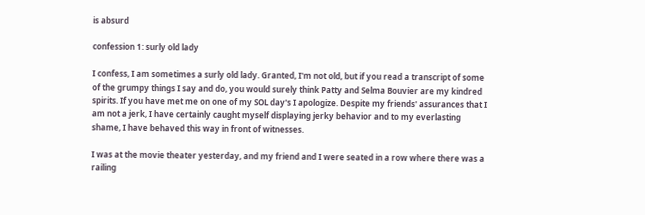is absurd

confession 1: surly old lady

I confess, I am sometimes a surly old lady. Granted, I'm not old, but if you read a transcript of some of the grumpy things I say and do, you would surely think Patty and Selma Bouvier are my kindred spirits. If you have met me on one of my SOL day's I apologize. Despite my friends' assurances that I am not a jerk, I have certainly caught myself displaying jerky behavior and to my everlasting shame, I have behaved this way in front of witnesses.

I was at the movie theater yesterday, and my friend and I were seated in a row where there was a railing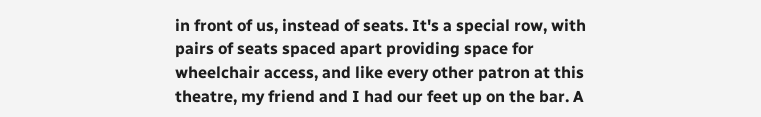in front of us, instead of seats. It's a special row, with pairs of seats spaced apart providing space for wheelchair access, and like every other patron at this theatre, my friend and I had our feet up on the bar. A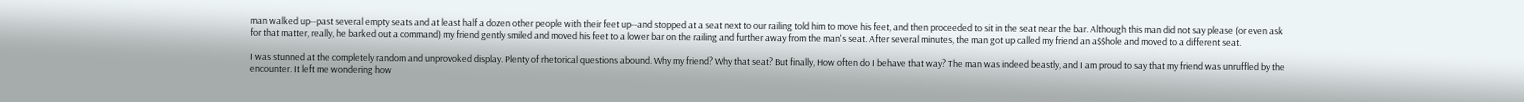man walked up--past several empty seats and at least half a dozen other people with their feet up--and stopped at a seat next to our railing told him to move his feet, and then proceeded to sit in the seat near the bar. Although this man did not say please (or even ask for that matter, really, he barked out a command) my friend gently smiled and moved his feet to a lower bar on the railing and further away from the man's seat. After several minutes, the man got up called my friend an a$$hole and moved to a different seat.

I was stunned at the completely random and unprovoked display. Plenty of rhetorical questions abound. Why my friend? Why that seat? But finally, How often do I behave that way? The man was indeed beastly, and I am proud to say that my friend was unruffled by the encounter. It left me wondering how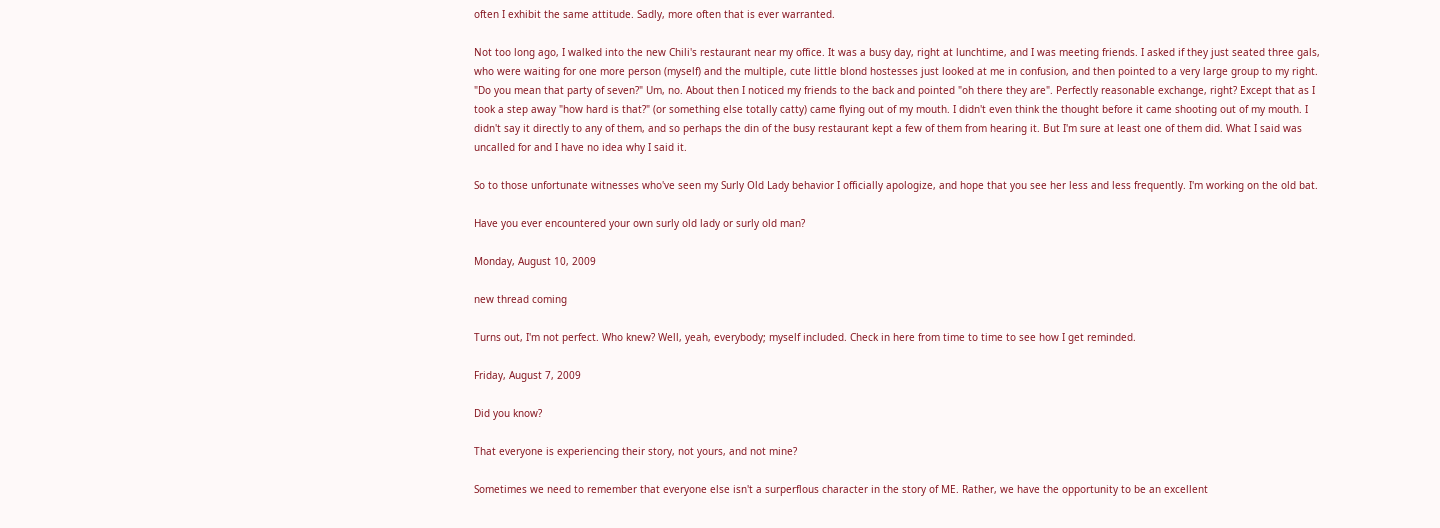often I exhibit the same attitude. Sadly, more often that is ever warranted.

Not too long ago, I walked into the new Chili's restaurant near my office. It was a busy day, right at lunchtime, and I was meeting friends. I asked if they just seated three gals, who were waiting for one more person (myself) and the multiple, cute little blond hostesses just looked at me in confusion, and then pointed to a very large group to my right. "Do you mean that party of seven?" Um, no. About then I noticed my friends to the back and pointed "oh there they are". Perfectly reasonable exchange, right? Except that as I took a step away "how hard is that?" (or something else totally catty) came flying out of my mouth. I didn't even think the thought before it came shooting out of my mouth. I didn't say it directly to any of them, and so perhaps the din of the busy restaurant kept a few of them from hearing it. But I'm sure at least one of them did. What I said was uncalled for and I have no idea why I said it.

So to those unfortunate witnesses who've seen my Surly Old Lady behavior I officially apologize, and hope that you see her less and less frequently. I'm working on the old bat.

Have you ever encountered your own surly old lady or surly old man?

Monday, August 10, 2009

new thread coming

Turns out, I'm not perfect. Who knew? Well, yeah, everybody; myself included. Check in here from time to time to see how I get reminded.

Friday, August 7, 2009

Did you know?

That everyone is experiencing their story, not yours, and not mine?

Sometimes we need to remember that everyone else isn't a surperflous character in the story of ME. Rather, we have the opportunity to be an excellent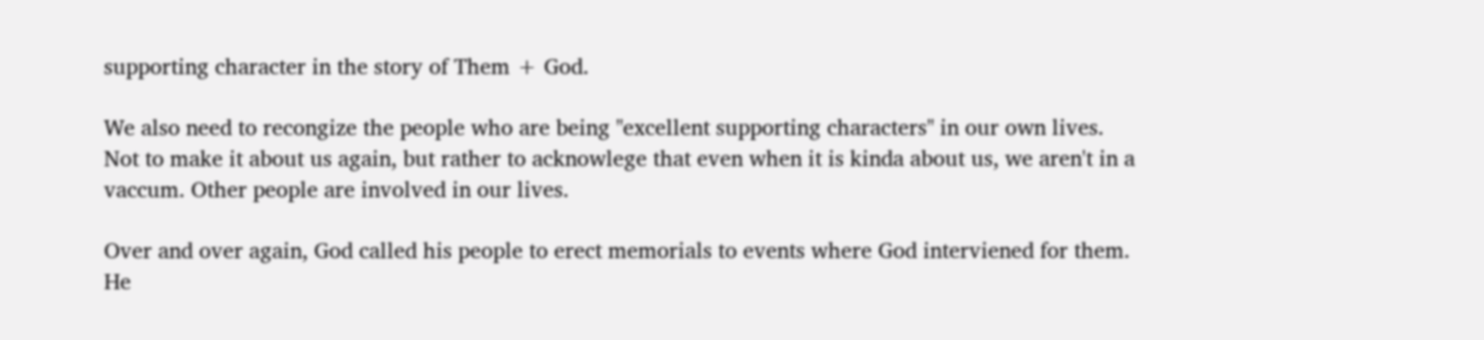supporting character in the story of Them + God.

We also need to recongize the people who are being "excellent supporting characters" in our own lives. Not to make it about us again, but rather to acknowlege that even when it is kinda about us, we aren't in a vaccum. Other people are involved in our lives.

Over and over again, God called his people to erect memorials to events where God interviened for them. He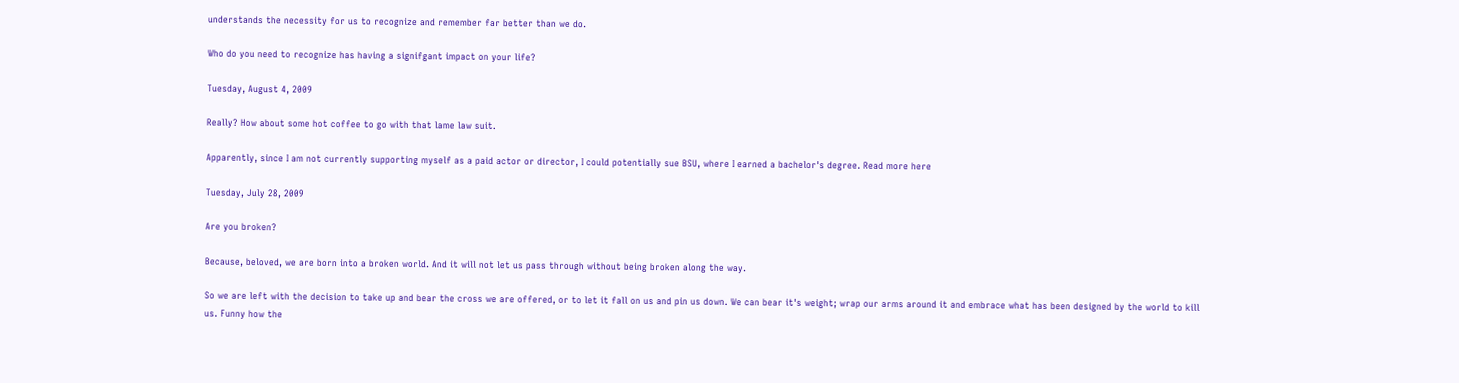understands the necessity for us to recognize and remember far better than we do.

Who do you need to recognize has having a signifgant impact on your life?

Tuesday, August 4, 2009

Really? How about some hot coffee to go with that lame law suit.

Apparently, since I am not currently supporting myself as a paid actor or director, I could potentially sue BSU, where I earned a bachelor's degree. Read more here

Tuesday, July 28, 2009

Are you broken?

Because, beloved, we are born into a broken world. And it will not let us pass through without being broken along the way.

So we are left with the decision to take up and bear the cross we are offered, or to let it fall on us and pin us down. We can bear it's weight; wrap our arms around it and embrace what has been designed by the world to kill us. Funny how the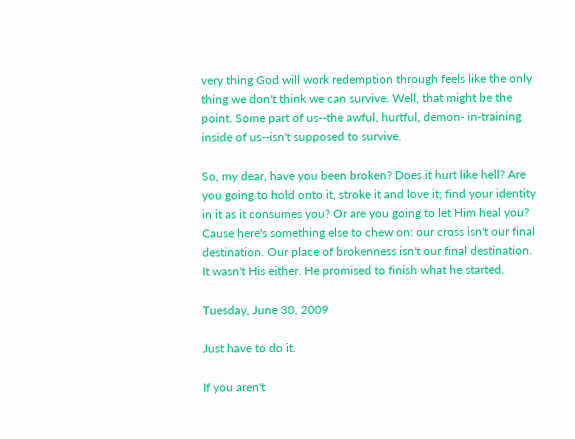very thing God will work redemption through feels like the only thing we don't think we can survive. Well, that might be the point. Some part of us--the awful, hurtful, demon- in-training inside of us--isn't supposed to survive.

So, my dear, have you been broken? Does it hurt like hell? Are you going to hold onto it, stroke it and love it; find your identity in it as it consumes you? Or are you going to let Him heal you? Cause here's something else to chew on: our cross isn't our final destination. Our place of brokenness isn't our final destination. It wasn't His either. He promised to finish what he started.

Tuesday, June 30, 2009

Just have to do it.

If you aren't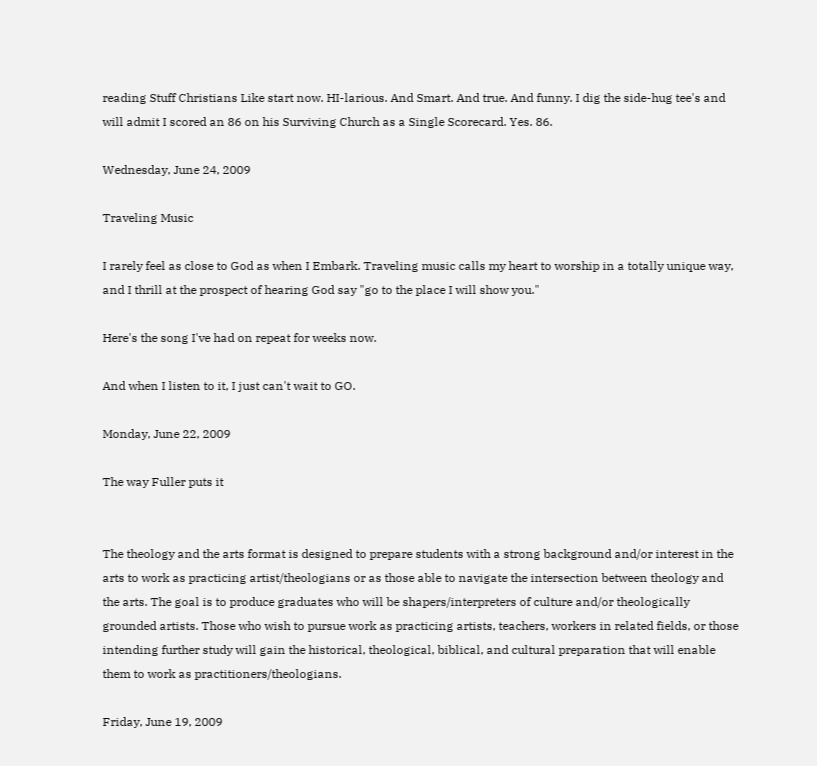reading Stuff Christians Like start now. HI-larious. And Smart. And true. And funny. I dig the side-hug tee's and will admit I scored an 86 on his Surviving Church as a Single Scorecard. Yes. 86.

Wednesday, June 24, 2009

Traveling Music

I rarely feel as close to God as when I Embark. Traveling music calls my heart to worship in a totally unique way, and I thrill at the prospect of hearing God say "go to the place I will show you."

Here's the song I've had on repeat for weeks now.

And when I listen to it, I just can't wait to GO.

Monday, June 22, 2009

The way Fuller puts it


The theology and the arts format is designed to prepare students with a strong background and/or interest in the arts to work as practicing artist/theologians or as those able to navigate the intersection between theology and the arts. The goal is to produce graduates who will be shapers/interpreters of culture and/or theologically grounded artists. Those who wish to pursue work as practicing artists, teachers, workers in related fields, or those intending further study will gain the historical, theological, biblical, and cultural preparation that will enable them to work as practitioners/theologians.

Friday, June 19, 2009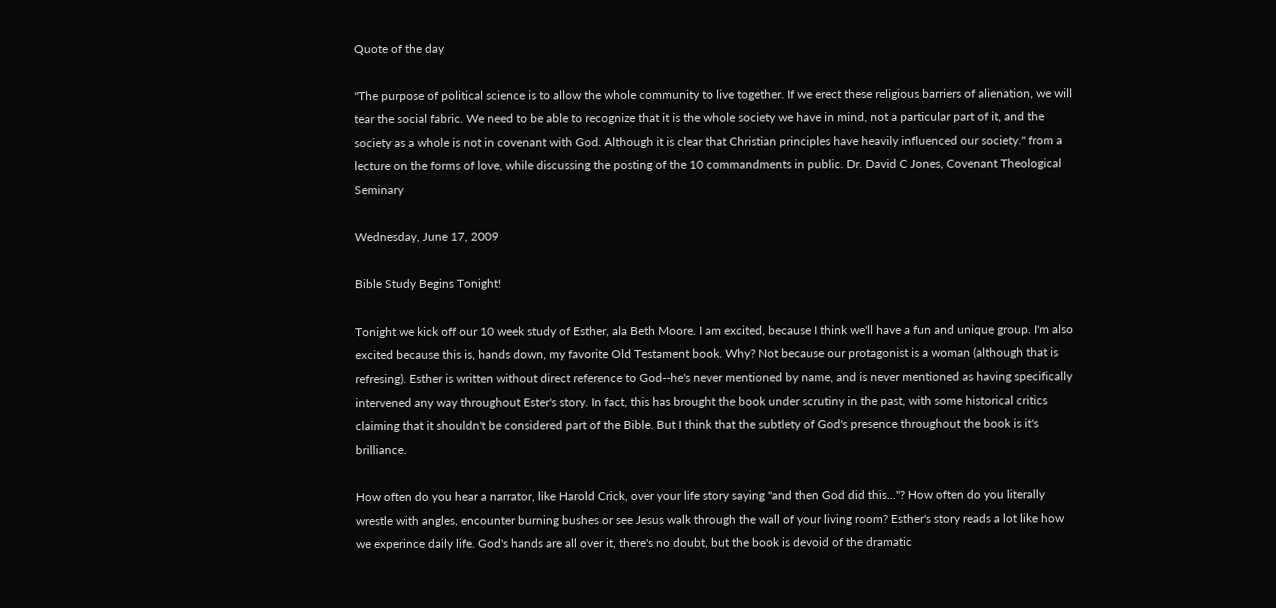Quote of the day

"The purpose of political science is to allow the whole community to live together. If we erect these religious barriers of alienation, we will tear the social fabric. We need to be able to recognize that it is the whole society we have in mind, not a particular part of it, and the society as a whole is not in covenant with God. Although it is clear that Christian principles have heavily influenced our society." from a lecture on the forms of love, while discussing the posting of the 10 commandments in public. Dr. David C Jones, Covenant Theological Seminary

Wednesday, June 17, 2009

Bible Study Begins Tonight!

Tonight we kick off our 10 week study of Esther, ala Beth Moore. I am excited, because I think we'll have a fun and unique group. I'm also excited because this is, hands down, my favorite Old Testament book. Why? Not because our protagonist is a woman (although that is refresing). Esther is written without direct reference to God--he's never mentioned by name, and is never mentioned as having specifically intervened any way throughout Ester's story. In fact, this has brought the book under scrutiny in the past, with some historical critics claiming that it shouldn't be considered part of the Bible. But I think that the subtlety of God's presence throughout the book is it's brilliance.

How often do you hear a narrator, like Harold Crick, over your life story saying "and then God did this..."? How often do you literally wrestle with angles, encounter burning bushes or see Jesus walk through the wall of your living room? Esther's story reads a lot like how we experince daily life. God's hands are all over it, there's no doubt, but the book is devoid of the dramatic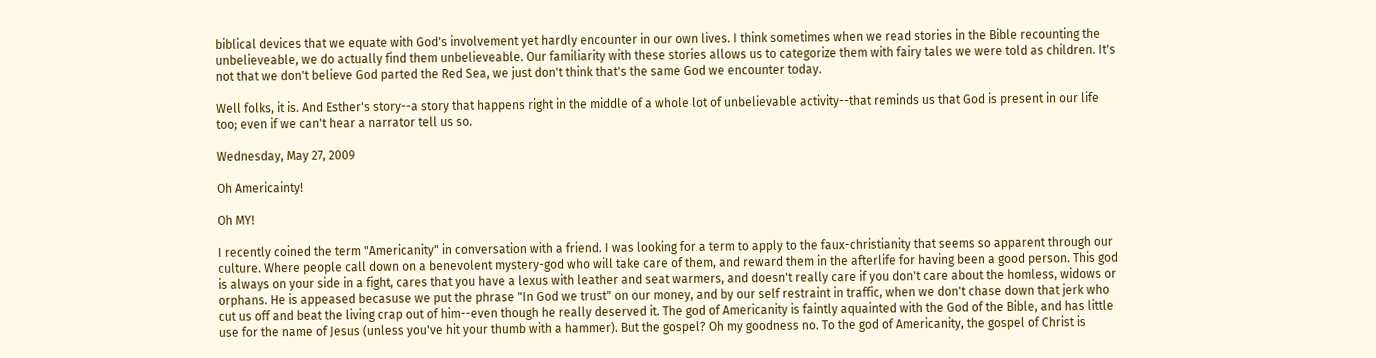biblical devices that we equate with God's involvement yet hardly encounter in our own lives. I think sometimes when we read stories in the Bible recounting the unbelieveable, we do actually find them unbelieveable. Our familiarity with these stories allows us to categorize them with fairy tales we were told as children. It's not that we don't believe God parted the Red Sea, we just don't think that's the same God we encounter today.

Well folks, it is. And Esther's story--a story that happens right in the middle of a whole lot of unbelievable activity--that reminds us that God is present in our life too; even if we can't hear a narrator tell us so.

Wednesday, May 27, 2009

Oh Americainty!

Oh MY!

I recently coined the term "Americanity" in conversation with a friend. I was looking for a term to apply to the faux-christianity that seems so apparent through our culture. Where people call down on a benevolent mystery-god who will take care of them, and reward them in the afterlife for having been a good person. This god is always on your side in a fight, cares that you have a lexus with leather and seat warmers, and doesn't really care if you don't care about the homless, widows or orphans. He is appeased becasuse we put the phrase "In God we trust" on our money, and by our self restraint in traffic, when we don't chase down that jerk who cut us off and beat the living crap out of him--even though he really deserved it. The god of Americanity is faintly aquainted with the God of the Bible, and has little use for the name of Jesus (unless you've hit your thumb with a hammer). But the gospel? Oh my goodness no. To the god of Americanity, the gospel of Christ is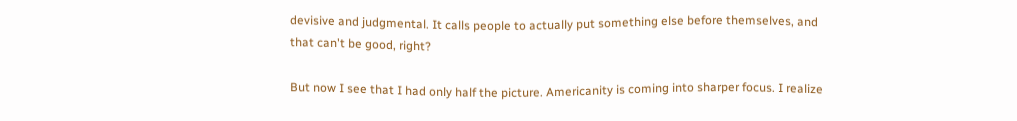devisive and judgmental. It calls people to actually put something else before themselves, and that can't be good, right?

But now I see that I had only half the picture. Americanity is coming into sharper focus. I realize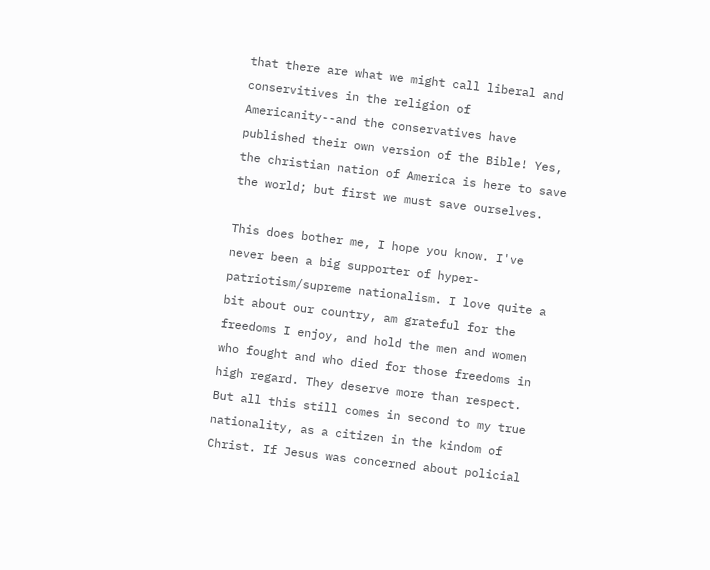that there are what we might call liberal and conservitives in the religion of Americanity--and the conservatives have published their own version of the Bible! Yes, the christian nation of America is here to save the world; but first we must save ourselves.

This does bother me, I hope you know. I've never been a big supporter of hyper-patriotism/supreme nationalism. I love quite a bit about our country, am grateful for the freedoms I enjoy, and hold the men and women who fought and who died for those freedoms in high regard. They deserve more than respect. But all this still comes in second to my true nationality, as a citizen in the kindom of Christ. If Jesus was concerned about policial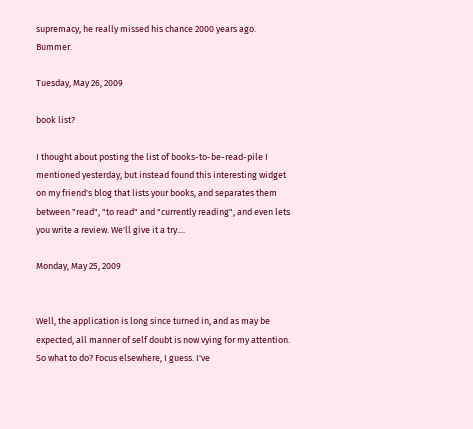supremacy, he really missed his chance 2000 years ago. Bummer.

Tuesday, May 26, 2009

book list?

I thought about posting the list of books-to-be-read-pile I mentioned yesterday, but instead found this interesting widget on my friend's blog that lists your books, and separates them between "read", "to read" and "currently reading", and even lets you write a review. We'll give it a try....

Monday, May 25, 2009


Well, the application is long since turned in, and as may be expected, all manner of self doubt is now vying for my attention. So what to do? Focus elsewhere, I guess. I've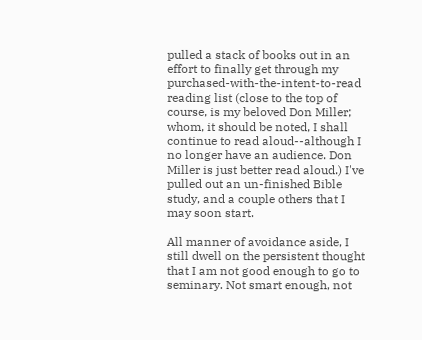pulled a stack of books out in an effort to finally get through my purchased-with-the-intent-to-read reading list (close to the top of course, is my beloved Don Miller; whom, it should be noted, I shall continue to read aloud--although I no longer have an audience. Don Miller is just better read aloud.) I've pulled out an un-finished Bible study, and a couple others that I may soon start.

All manner of avoidance aside, I still dwell on the persistent thought that I am not good enough to go to seminary. Not smart enough, not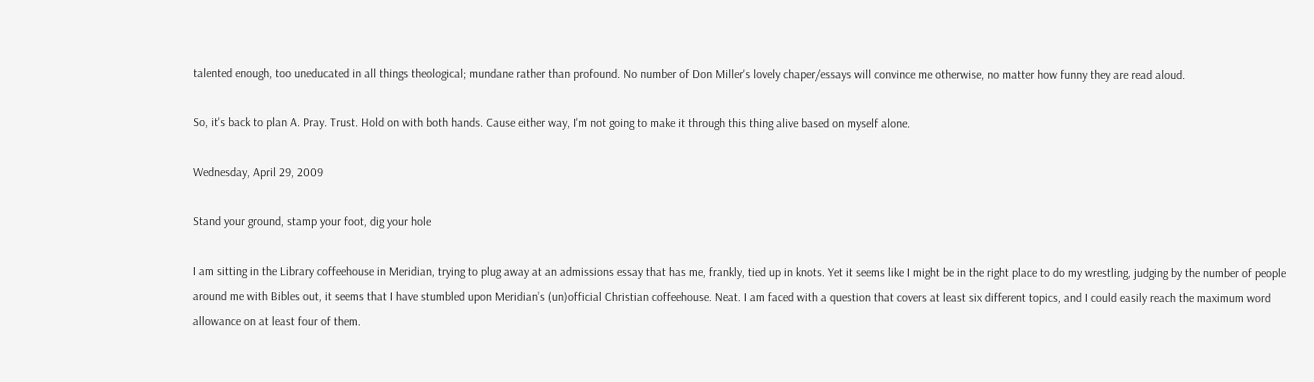talented enough, too uneducated in all things theological; mundane rather than profound. No number of Don Miller's lovely chaper/essays will convince me otherwise, no matter how funny they are read aloud.

So, it's back to plan A. Pray. Trust. Hold on with both hands. Cause either way, I'm not going to make it through this thing alive based on myself alone.

Wednesday, April 29, 2009

Stand your ground, stamp your foot, dig your hole

I am sitting in the Library coffeehouse in Meridian, trying to plug away at an admissions essay that has me, frankly, tied up in knots. Yet it seems like I might be in the right place to do my wrestling, judging by the number of people around me with Bibles out, it seems that I have stumbled upon Meridian’s (un)official Christian coffeehouse. Neat. I am faced with a question that covers at least six different topics, and I could easily reach the maximum word allowance on at least four of them.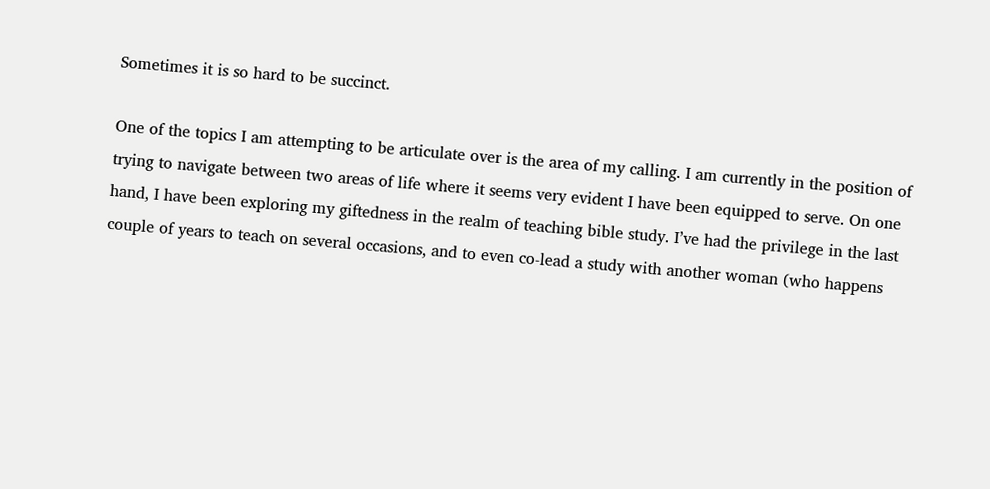Sometimes it is so hard to be succinct.

One of the topics I am attempting to be articulate over is the area of my calling. I am currently in the position of trying to navigate between two areas of life where it seems very evident I have been equipped to serve. On one hand, I have been exploring my giftedness in the realm of teaching bible study. I’ve had the privilege in the last couple of years to teach on several occasions, and to even co-lead a study with another woman (who happens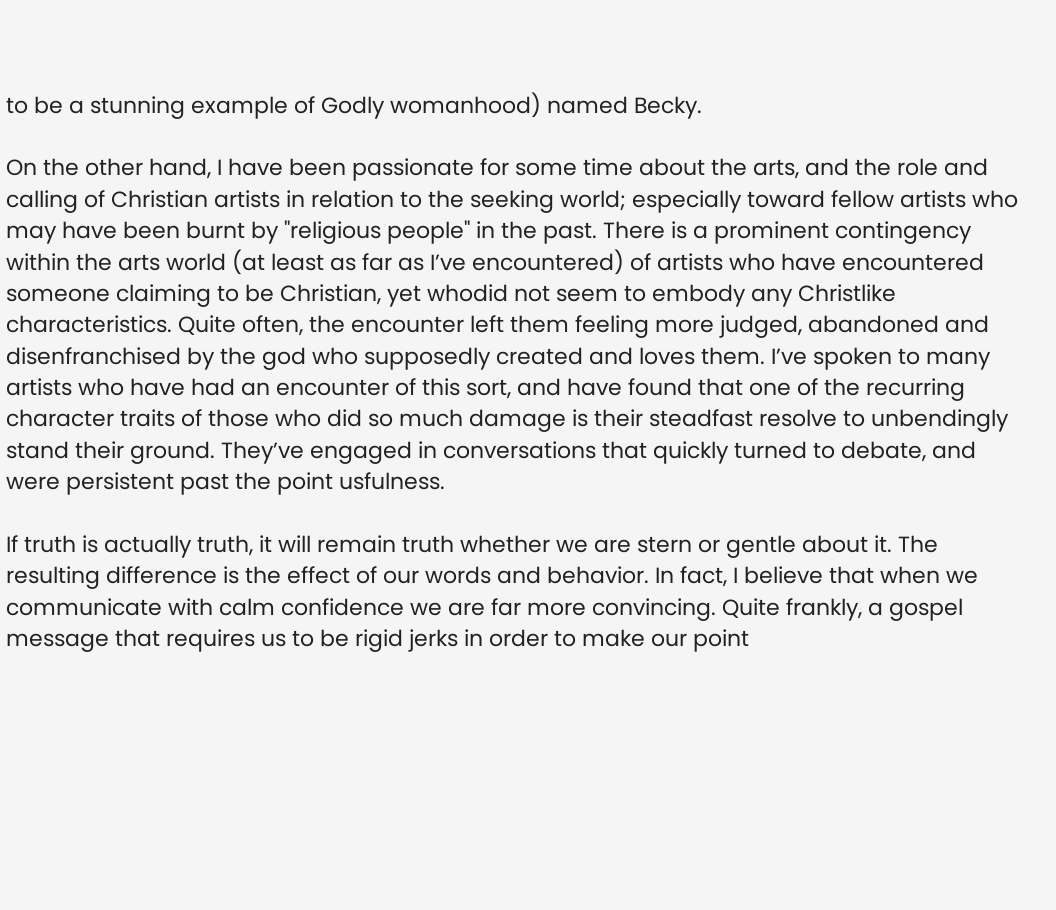to be a stunning example of Godly womanhood) named Becky.

On the other hand, I have been passionate for some time about the arts, and the role and calling of Christian artists in relation to the seeking world; especially toward fellow artists who may have been burnt by "religious people" in the past. There is a prominent contingency within the arts world (at least as far as I’ve encountered) of artists who have encountered someone claiming to be Christian, yet whodid not seem to embody any Christlike characteristics. Quite often, the encounter left them feeling more judged, abandoned and disenfranchised by the god who supposedly created and loves them. I’ve spoken to many artists who have had an encounter of this sort, and have found that one of the recurring character traits of those who did so much damage is their steadfast resolve to unbendingly stand their ground. They’ve engaged in conversations that quickly turned to debate, and were persistent past the point usfulness.

If truth is actually truth, it will remain truth whether we are stern or gentle about it. The resulting difference is the effect of our words and behavior. In fact, I believe that when we communicate with calm confidence we are far more convincing. Quite frankly, a gospel message that requires us to be rigid jerks in order to make our point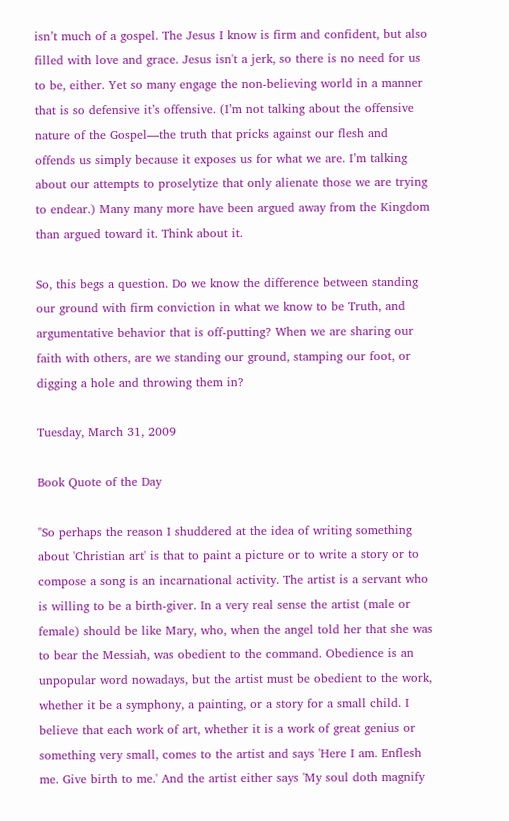isn’t much of a gospel. The Jesus I know is firm and confident, but also filled with love and grace. Jesus isn't a jerk, so there is no need for us to be, either. Yet so many engage the non-believing world in a manner that is so defensive it’s offensive. (I’m not talking about the offensive nature of the Gospel—the truth that pricks against our flesh and offends us simply because it exposes us for what we are. I’m talking about our attempts to proselytize that only alienate those we are trying to endear.) Many many more have been argued away from the Kingdom than argued toward it. Think about it.

So, this begs a question. Do we know the difference between standing our ground with firm conviction in what we know to be Truth, and argumentative behavior that is off-putting? When we are sharing our faith with others, are we standing our ground, stamping our foot, or digging a hole and throwing them in?

Tuesday, March 31, 2009

Book Quote of the Day

"So perhaps the reason I shuddered at the idea of writing something about 'Christian art' is that to paint a picture or to write a story or to compose a song is an incarnational activity. The artist is a servant who is willing to be a birth-giver. In a very real sense the artist (male or female) should be like Mary, who, when the angel told her that she was to bear the Messiah, was obedient to the command. Obedience is an unpopular word nowadays, but the artist must be obedient to the work, whether it be a symphony, a painting, or a story for a small child. I believe that each work of art, whether it is a work of great genius or something very small, comes to the artist and says 'Here I am. Enflesh me. Give birth to me.' And the artist either says 'My soul doth magnify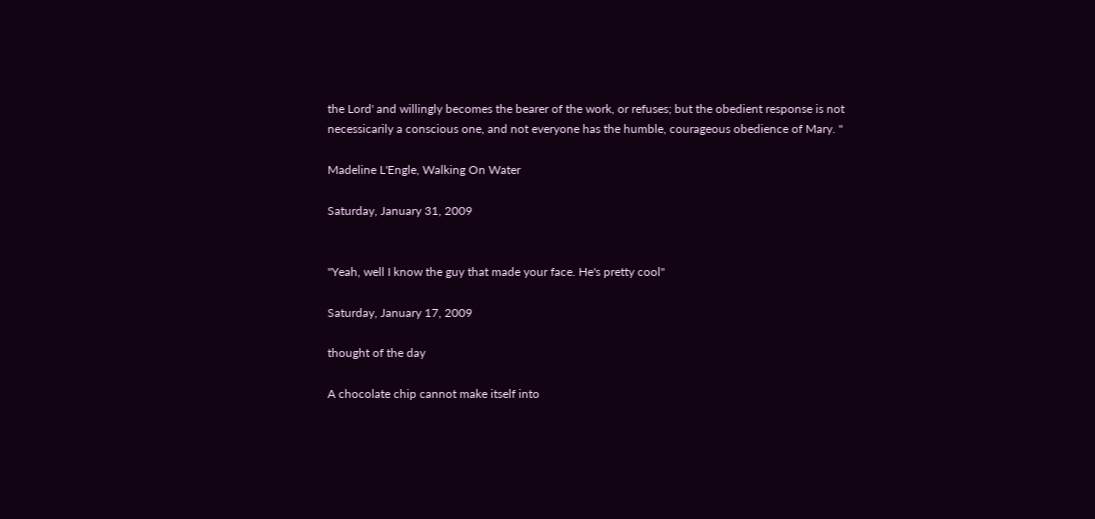the Lord' and willingly becomes the bearer of the work, or refuses; but the obedient response is not necessicarily a conscious one, and not everyone has the humble, courageous obedience of Mary. "

Madeline L'Engle, Walking On Water

Saturday, January 31, 2009


"Yeah, well I know the guy that made your face. He's pretty cool"

Saturday, January 17, 2009

thought of the day

A chocolate chip cannot make itself into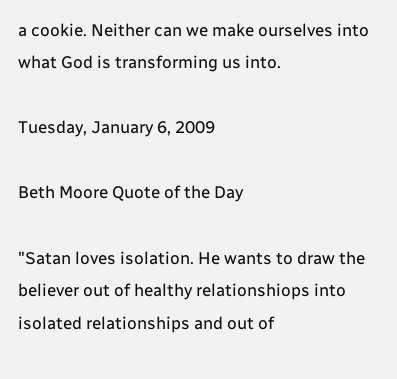a cookie. Neither can we make ourselves into what God is transforming us into.

Tuesday, January 6, 2009

Beth Moore Quote of the Day

"Satan loves isolation. He wants to draw the believer out of healthy relationshiops into isolated relationships and out of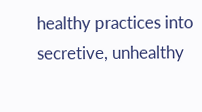healthy practices into secretive, unhealthy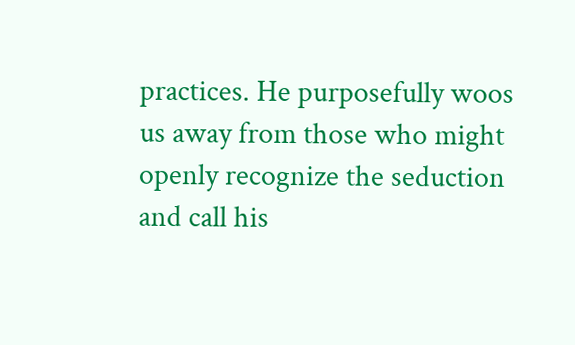practices. He purposefully woos us away from those who might openly recognize the seduction and call his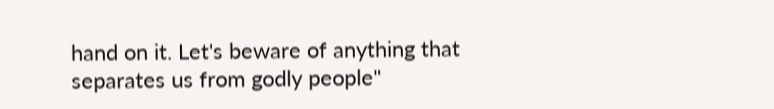hand on it. Let's beware of anything that separates us from godly people"